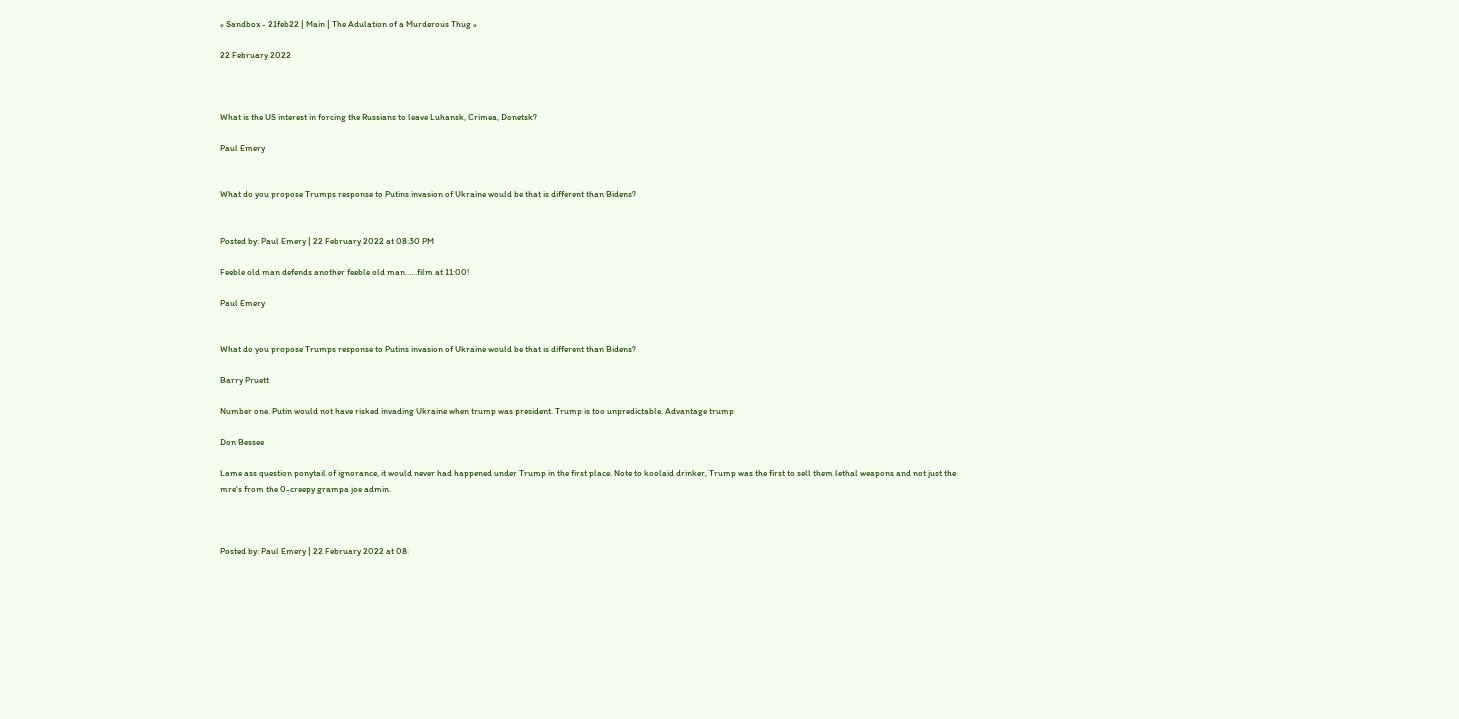« Sandbox - 21feb22 | Main | The Adulation of a Murderous Thug »

22 February 2022



What is the US interest in forcing the Russians to leave Luhansk, Crimea, Donetsk?

Paul Emery


What do you propose Trumps response to Putins invasion of Ukraine would be that is different than Bidens?


Posted by: Paul Emery | 22 February 2022 at 08:30 PM

Feeble old man defends another feeble old man……film at 11:00!

Paul Emery


What do you propose Trumps response to Putins invasion of Ukraine would be that is different than Bidens?

Barry Pruett

Number one. Putin would not have risked invading Ukraine when trump was president. Trump is too unpredictable. Advantage trump

Don Bessee

Lame ass question ponytail of ignorance, it would never had happened under Trump in the first place. Note to koolaid drinker, Trump was the first to sell them lethal weapons and not just the mre's from the 0-creepy grampa joe admin.



Posted by: Paul Emery | 22 February 2022 at 08: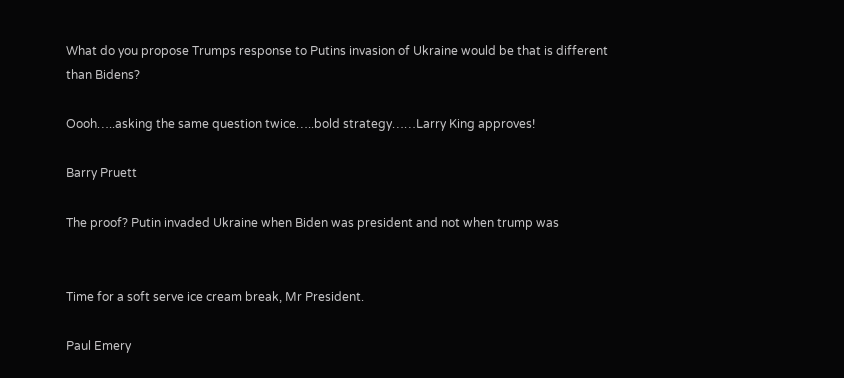What do you propose Trumps response to Putins invasion of Ukraine would be that is different than Bidens?

Oooh…..asking the same question twice…..bold strategy……Larry King approves!

Barry Pruett

The proof? Putin invaded Ukraine when Biden was president and not when trump was


Time for a soft serve ice cream break, Mr President.

Paul Emery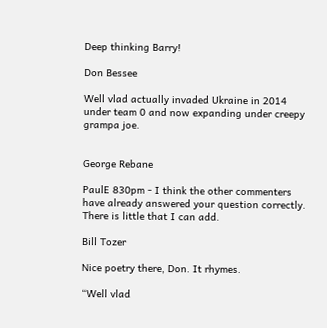Deep thinking Barry!

Don Bessee

Well vlad actually invaded Ukraine in 2014 under team 0 and now expanding under creepy grampa joe.


George Rebane

PaulE 830pm - I think the other commenters have already answered your question correctly. There is little that I can add.

Bill Tozer

Nice poetry there, Don. It rhymes.

“Well vlad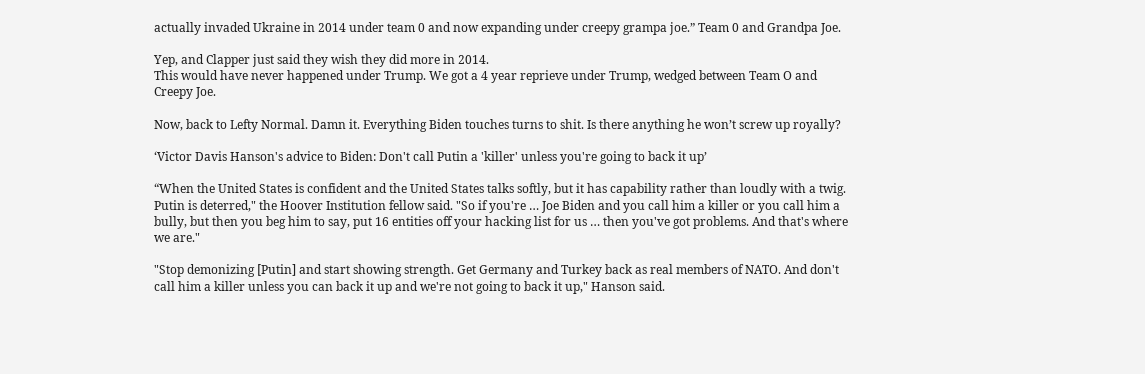actually invaded Ukraine in 2014 under team 0 and now expanding under creepy grampa joe.” Team 0 and Grandpa Joe.

Yep, and Clapper just said they wish they did more in 2014.
This would have never happened under Trump. We got a 4 year reprieve under Trump, wedged between Team O and Creepy Joe.

Now, back to Lefty Normal. Damn it. Everything Biden touches turns to shit. Is there anything he won’t screw up royally?

‘Victor Davis Hanson's advice to Biden: Don't call Putin a 'killer' unless you're going to back it up’

“When the United States is confident and the United States talks softly, but it has capability rather than loudly with a twig. Putin is deterred," the Hoover Institution fellow said. "So if you're … Joe Biden and you call him a killer or you call him a bully, but then you beg him to say, put 16 entities off your hacking list for us … then you've got problems. And that's where we are."

"Stop demonizing [Putin] and start showing strength. Get Germany and Turkey back as real members of NATO. And don't call him a killer unless you can back it up and we're not going to back it up," Hanson said.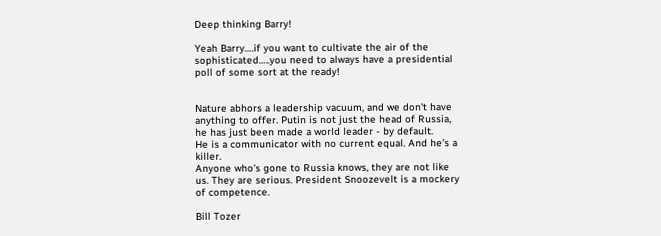Deep thinking Barry!

Yeah Barry….if you want to cultivate the air of the sophisticated…..you need to always have a presidential poll of some sort at the ready!


Nature abhors a leadership vacuum, and we don't have anything to offer. Putin is not just the head of Russia, he has just been made a world leader - by default.
He is a communicator with no current equal. And he's a killer.
Anyone who's gone to Russia knows, they are not like us. They are serious. President Snoozevelt is a mockery of competence.

Bill Tozer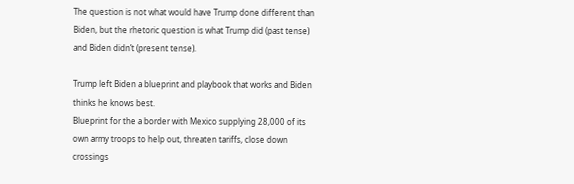The question is not what would have Trump done different than Biden, but the rhetoric question is what Trump did (past tense) and Biden didn’t (present tense).

Trump left Biden a blueprint and playbook that works and Biden thinks he knows best.
Blueprint for the a border with Mexico supplying 28,000 of its own army troops to help out, threaten tariffs, close down crossings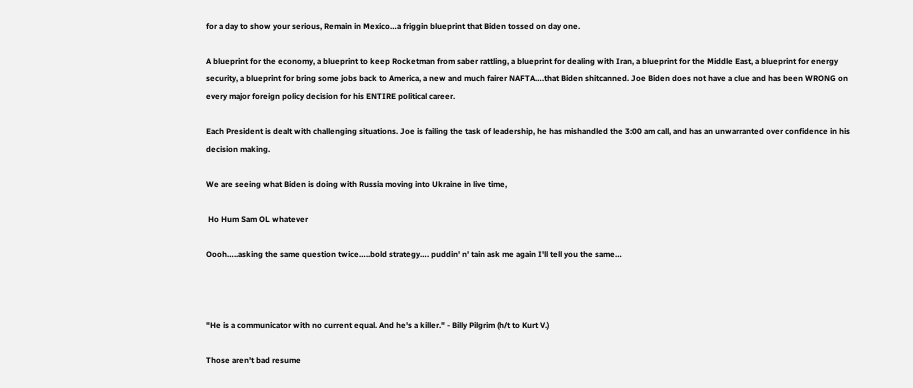for a day to show your serious, Remain in Mexico…a friggin blueprint that Biden tossed on day one.

A blueprint for the economy, a blueprint to keep Rocketman from saber rattling, a blueprint for dealing with Iran, a blueprint for the Middle East, a blueprint for energy security, a blueprint for bring some jobs back to America, a new and much fairer NAFTA….that Biden shitcanned. Joe Biden does not have a clue and has been WRONG on every major foreign policy decision for his ENTIRE political career.

Each President is dealt with challenging situations. Joe is failing the task of leadership, he has mishandled the 3:00 am call, and has an unwarranted over confidence in his decision making.

We are seeing what Biden is doing with Russia moving into Ukraine in live time,

 Ho Hum Sam OL whatever

Oooh…..asking the same question twice…..bold strategy…. puddin' n' tain ask me again I'll tell you the same…



"He is a communicator with no current equal. And he's a killer." - Billy Pilgrim (h/t to Kurt V.)

Those aren't bad resume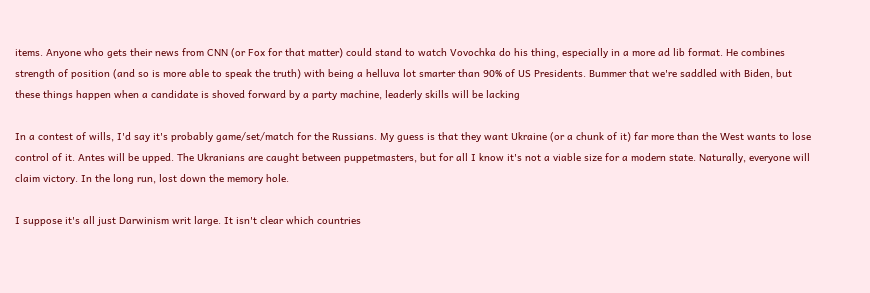items. Anyone who gets their news from CNN (or Fox for that matter) could stand to watch Vovochka do his thing, especially in a more ad lib format. He combines strength of position (and so is more able to speak the truth) with being a helluva lot smarter than 90% of US Presidents. Bummer that we're saddled with Biden, but these things happen when a candidate is shoved forward by a party machine, leaderly skills will be lacking

In a contest of wills, I'd say it's probably game/set/match for the Russians. My guess is that they want Ukraine (or a chunk of it) far more than the West wants to lose control of it. Antes will be upped. The Ukranians are caught between puppetmasters, but for all I know it's not a viable size for a modern state. Naturally, everyone will claim victory. In the long run, lost down the memory hole.

I suppose it's all just Darwinism writ large. It isn't clear which countries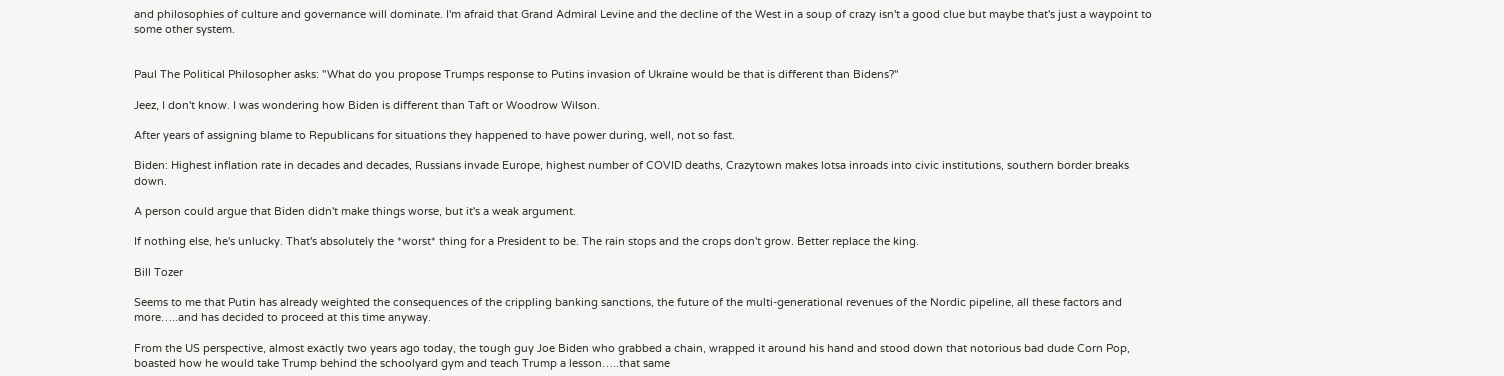and philosophies of culture and governance will dominate. I'm afraid that Grand Admiral Levine and the decline of the West in a soup of crazy isn't a good clue but maybe that's just a waypoint to some other system.


Paul The Political Philosopher asks: "What do you propose Trumps response to Putins invasion of Ukraine would be that is different than Bidens?"

Jeez, I don't know. I was wondering how Biden is different than Taft or Woodrow Wilson.

After years of assigning blame to Republicans for situations they happened to have power during, well, not so fast.

Biden: Highest inflation rate in decades and decades, Russians invade Europe, highest number of COVID deaths, Crazytown makes lotsa inroads into civic institutions, southern border breaks down.

A person could argue that Biden didn't make things worse, but it's a weak argument.

If nothing else, he's unlucky. That's absolutely the *worst* thing for a President to be. The rain stops and the crops don't grow. Better replace the king.

Bill Tozer

Seems to me that Putin has already weighted the consequences of the crippling banking sanctions, the future of the multi-generational revenues of the Nordic pipeline, all these factors and more…..and has decided to proceed at this time anyway.

From the US perspective, almost exactly two years ago today, the tough guy Joe Biden who grabbed a chain, wrapped it around his hand and stood down that notorious bad dude Corn Pop, boasted how he would take Trump behind the schoolyard gym and teach Trump a lesson…..that same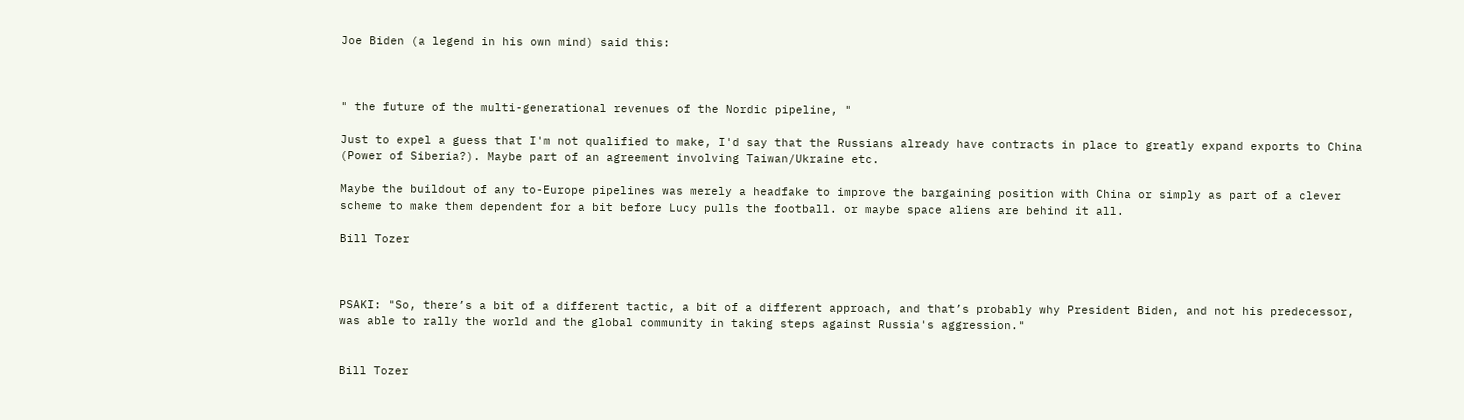Joe Biden (a legend in his own mind) said this:



" the future of the multi-generational revenues of the Nordic pipeline, "

Just to expel a guess that I'm not qualified to make, I'd say that the Russians already have contracts in place to greatly expand exports to China (Power of Siberia?). Maybe part of an agreement involving Taiwan/Ukraine etc.

Maybe the buildout of any to-Europe pipelines was merely a headfake to improve the bargaining position with China or simply as part of a clever scheme to make them dependent for a bit before Lucy pulls the football. or maybe space aliens are behind it all.

Bill Tozer



PSAKI: "So, there’s a bit of a different tactic, a bit of a different approach, and that’s probably why President Biden, and not his predecessor, was able to rally the world and the global community in taking steps against Russia's aggression."


Bill Tozer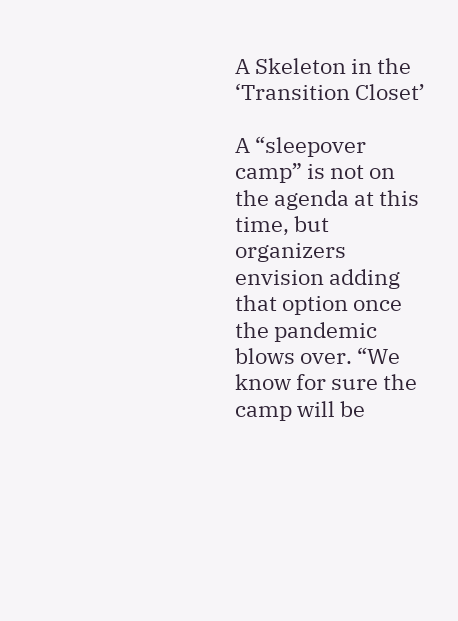A Skeleton in the ‘Transition Closet’

A “sleepover camp” is not on the agenda at this time, but organizers envision adding that option once the pandemic blows over. “We know for sure the camp will be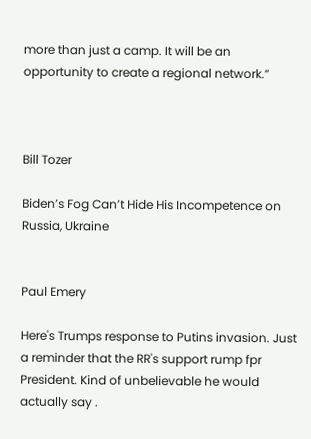more than just a camp. It will be an opportunity to create a regional network.”



Bill Tozer

Biden’s Fog Can’t Hide His Incompetence on Russia, Ukraine


Paul Emery

Here's Trumps response to Putins invasion. Just a reminder that the RR's support rump fpr President. Kind of unbelievable he would actually say .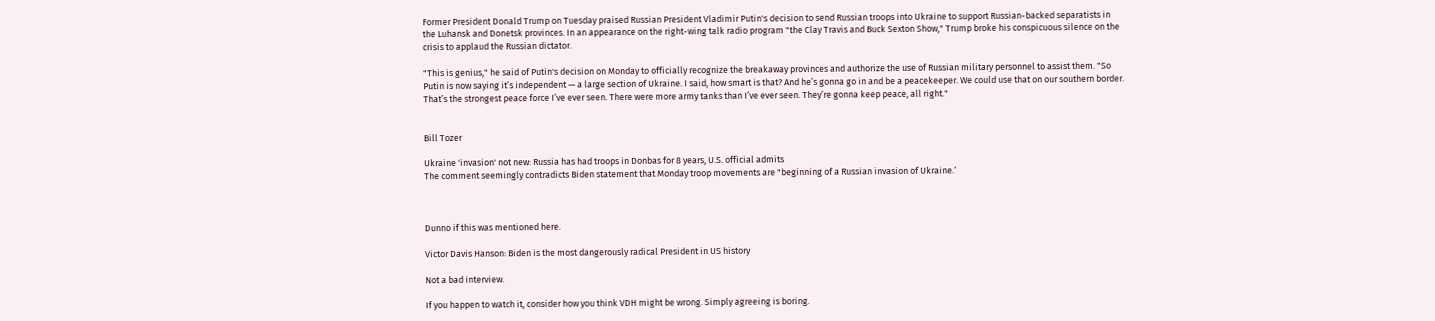Former President Donald Trump on Tuesday praised Russian President Vladimir Putin's decision to send Russian troops into Ukraine to support Russian-backed separatists in the Luhansk and Donetsk provinces. In an appearance on the right-wing talk radio program "the Clay Travis and Buck Sexton Show," Trump broke his conspicuous silence on the crisis to applaud the Russian dictator.

"This is genius," he said of Putin's decision on Monday to officially recognize the breakaway provinces and authorize the use of Russian military personnel to assist them. "So Putin is now saying it’s independent — a large section of Ukraine. I said, how smart is that? And he’s gonna go in and be a peacekeeper. We could use that on our southern border. That’s the strongest peace force I’ve ever seen. There were more army tanks than I’ve ever seen. They’re gonna keep peace, all right."


Bill Tozer

Ukraine 'invasion' not new: Russia has had troops in Donbas for 8 years, U.S. official admits
The comment seemingly contradicts Biden statement that Monday troop movements are "beginning of a Russian invasion of Ukraine.‘



Dunno if this was mentioned here.

Victor Davis Hanson: Biden is the most dangerously radical President in US history

Not a bad interview.

If you happen to watch it, consider how you think VDH might be wrong. Simply agreeing is boring.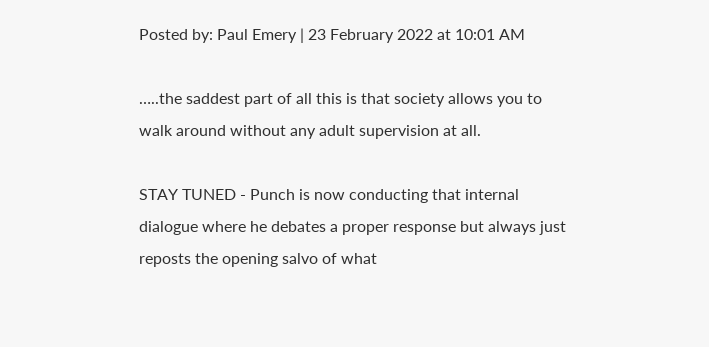Posted by: Paul Emery | 23 February 2022 at 10:01 AM

…..the saddest part of all this is that society allows you to walk around without any adult supervision at all.

STAY TUNED - Punch is now conducting that internal dialogue where he debates a proper response but always just reposts the opening salvo of what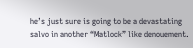he’s just sure is going to be a devastating salvo in another “Matlock” like denouement.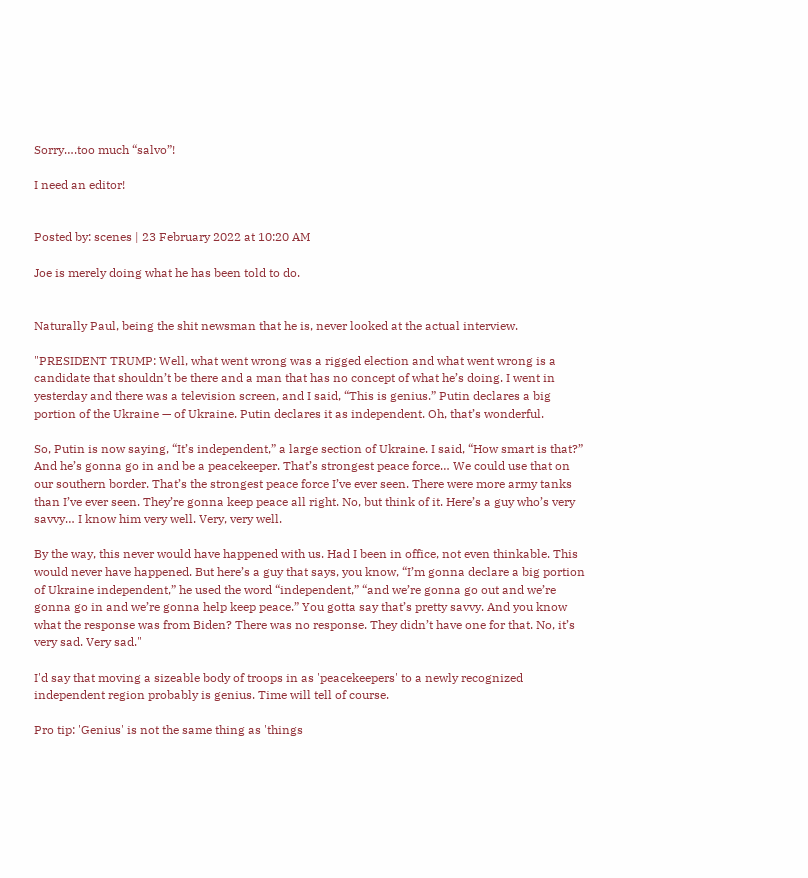Sorry….too much “salvo”!

I need an editor!


Posted by: scenes | 23 February 2022 at 10:20 AM

Joe is merely doing what he has been told to do.


Naturally Paul, being the shit newsman that he is, never looked at the actual interview.

"PRESIDENT TRUMP: Well, what went wrong was a rigged election and what went wrong is a candidate that shouldn’t be there and a man that has no concept of what he’s doing. I went in yesterday and there was a television screen, and I said, “This is genius.” Putin declares a big portion of the Ukraine — of Ukraine. Putin declares it as independent. Oh, that’s wonderful.

So, Putin is now saying, “It’s independent,” a large section of Ukraine. I said, “How smart is that?” And he’s gonna go in and be a peacekeeper. That’s strongest peace force… We could use that on our southern border. That’s the strongest peace force I’ve ever seen. There were more army tanks than I’ve ever seen. They’re gonna keep peace all right. No, but think of it. Here’s a guy who’s very savvy… I know him very well. Very, very well.

By the way, this never would have happened with us. Had I been in office, not even thinkable. This would never have happened. But here’s a guy that says, you know, “I’m gonna declare a big portion of Ukraine independent,” he used the word “independent,” “and we’re gonna go out and we’re gonna go in and we’re gonna help keep peace.” You gotta say that’s pretty savvy. And you know what the response was from Biden? There was no response. They didn’t have one for that. No, it’s very sad. Very sad."

I'd say that moving a sizeable body of troops in as 'peacekeepers' to a newly recognized independent region probably is genius. Time will tell of course.

Pro tip: 'Genius' is not the same thing as 'things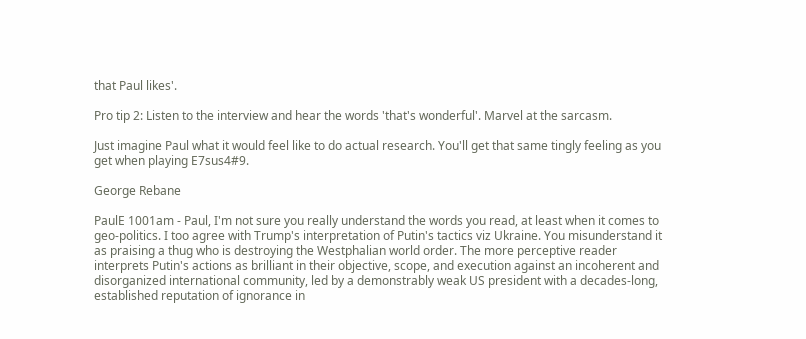that Paul likes'.

Pro tip 2: Listen to the interview and hear the words 'that's wonderful'. Marvel at the sarcasm.

Just imagine Paul what it would feel like to do actual research. You'll get that same tingly feeling as you get when playing E7sus4#9.

George Rebane

PaulE 1001am - Paul, I'm not sure you really understand the words you read, at least when it comes to geo-politics. I too agree with Trump's interpretation of Putin's tactics viz Ukraine. You misunderstand it as praising a thug who is destroying the Westphalian world order. The more perceptive reader interprets Putin's actions as brilliant in their objective, scope, and execution against an incoherent and disorganized international community, led by a demonstrably weak US president with a decades-long, established reputation of ignorance in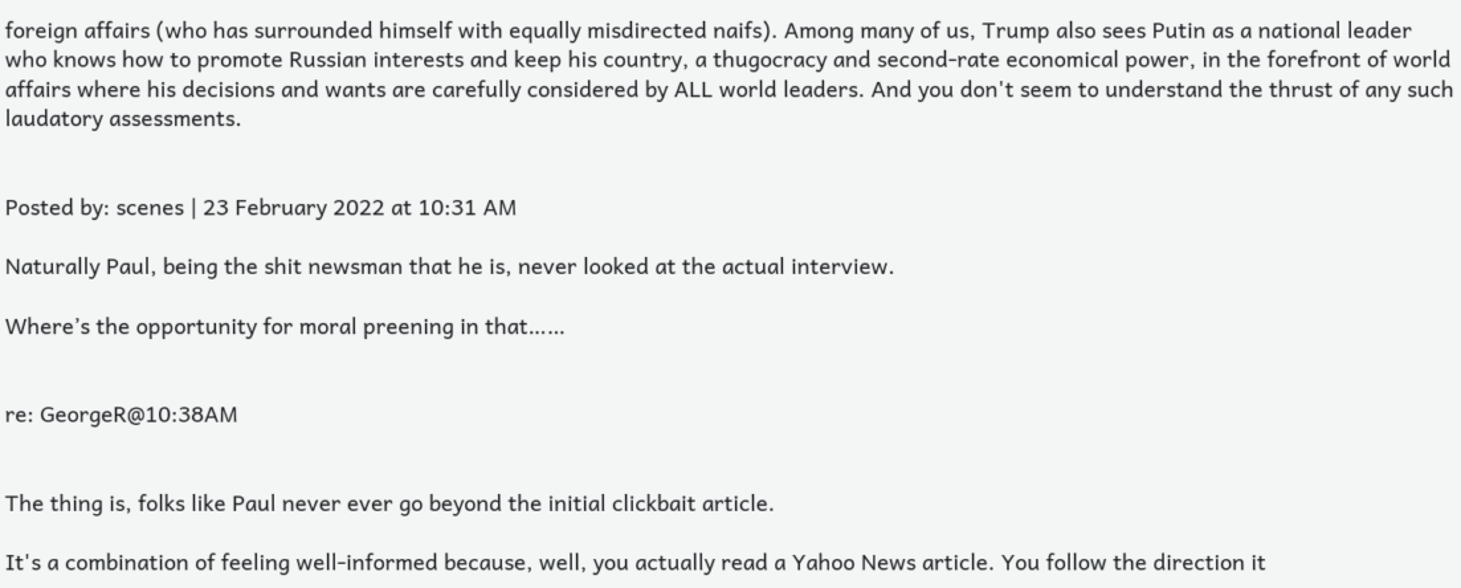foreign affairs (who has surrounded himself with equally misdirected naifs). Among many of us, Trump also sees Putin as a national leader who knows how to promote Russian interests and keep his country, a thugocracy and second-rate economical power, in the forefront of world affairs where his decisions and wants are carefully considered by ALL world leaders. And you don't seem to understand the thrust of any such laudatory assessments.


Posted by: scenes | 23 February 2022 at 10:31 AM

Naturally Paul, being the shit newsman that he is, never looked at the actual interview.

Where’s the opportunity for moral preening in that……


re: GeorgeR@10:38AM


The thing is, folks like Paul never ever go beyond the initial clickbait article.

It's a combination of feeling well-informed because, well, you actually read a Yahoo News article. You follow the direction it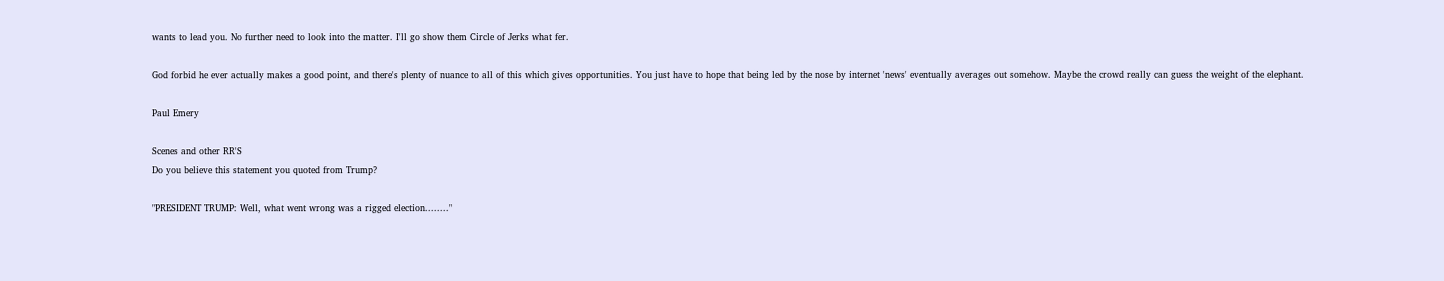wants to lead you. No further need to look into the matter. I'll go show them Circle of Jerks what fer.

God forbid he ever actually makes a good point, and there's plenty of nuance to all of this which gives opportunities. You just have to hope that being led by the nose by internet 'news' eventually averages out somehow. Maybe the crowd really can guess the weight of the elephant.

Paul Emery

Scenes and other RR'S
Do you believe this statement you quoted from Trump?

"PRESIDENT TRUMP: Well, what went wrong was a rigged election........"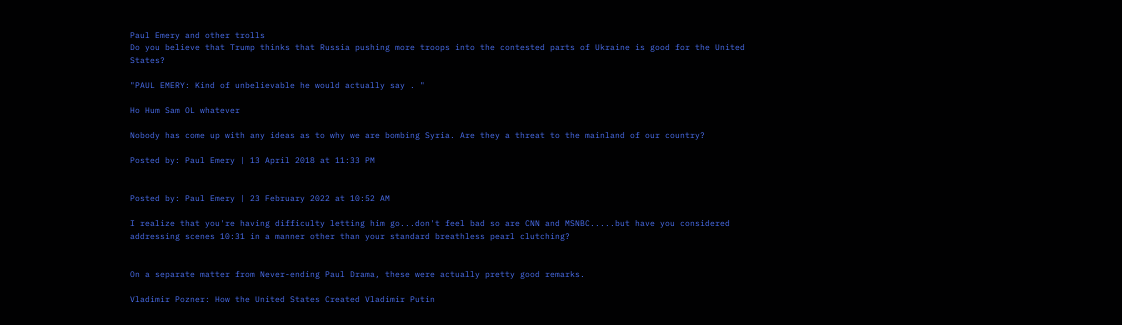Paul Emery and other trolls
Do you believe that Trump thinks that Russia pushing more troops into the contested parts of Ukraine is good for the United States?

"PAUL EMERY: Kind of unbelievable he would actually say . "

Ho Hum Sam OL whatever

Nobody has come up with any ideas as to why we are bombing Syria. Are they a threat to the mainland of our country?

Posted by: Paul Emery | 13 April 2018 at 11:33 PM


Posted by: Paul Emery | 23 February 2022 at 10:52 AM

I realize that you're having difficulty letting him go...don't feel bad so are CNN and MSNBC.....but have you considered addressing scenes 10:31 in a manner other than your standard breathless pearl clutching?


On a separate matter from Never-ending Paul Drama, these were actually pretty good remarks.

Vladimir Pozner: How the United States Created Vladimir Putin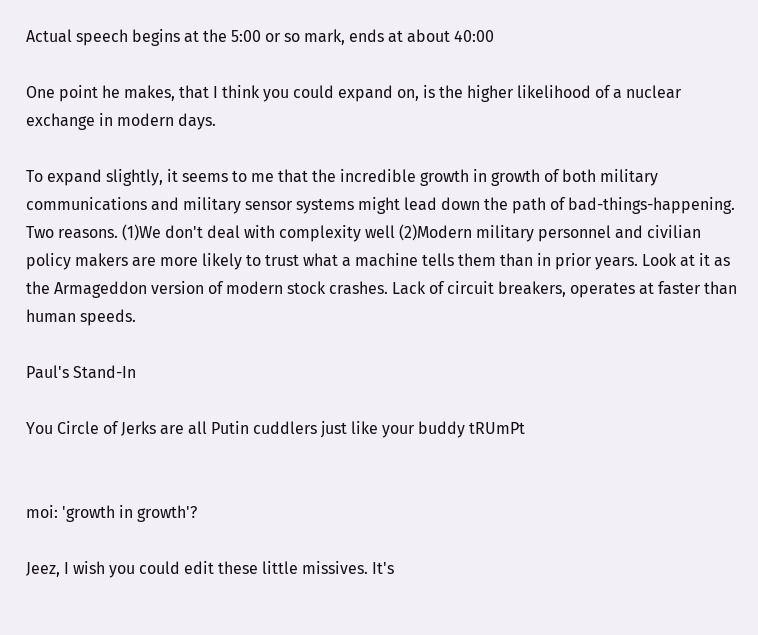Actual speech begins at the 5:00 or so mark, ends at about 40:00

One point he makes, that I think you could expand on, is the higher likelihood of a nuclear exchange in modern days.

To expand slightly, it seems to me that the incredible growth in growth of both military communications and military sensor systems might lead down the path of bad-things-happening. Two reasons. (1)We don't deal with complexity well (2)Modern military personnel and civilian policy makers are more likely to trust what a machine tells them than in prior years. Look at it as the Armageddon version of modern stock crashes. Lack of circuit breakers, operates at faster than human speeds.

Paul's Stand-In

You Circle of Jerks are all Putin cuddlers just like your buddy tRUmPt


moi: 'growth in growth'?

Jeez, I wish you could edit these little missives. It's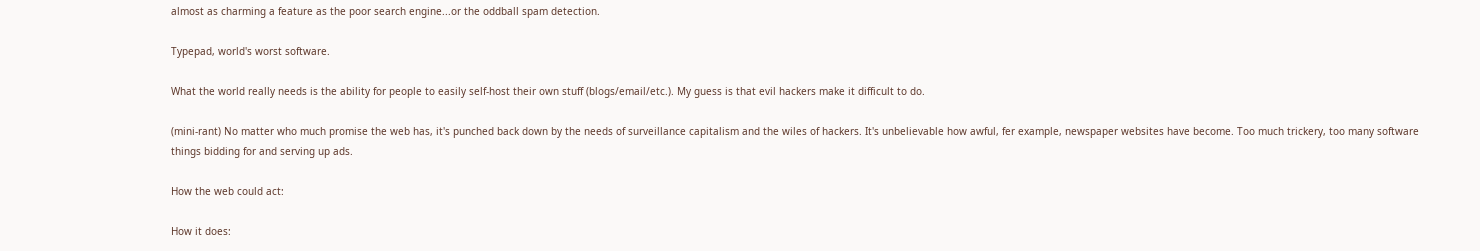almost as charming a feature as the poor search engine...or the oddball spam detection.

Typepad, world's worst software.

What the world really needs is the ability for people to easily self-host their own stuff (blogs/email/etc.). My guess is that evil hackers make it difficult to do.

(mini-rant) No matter who much promise the web has, it's punched back down by the needs of surveillance capitalism and the wiles of hackers. It's unbelievable how awful, fer example, newspaper websites have become. Too much trickery, too many software things bidding for and serving up ads.

How the web could act:

How it does: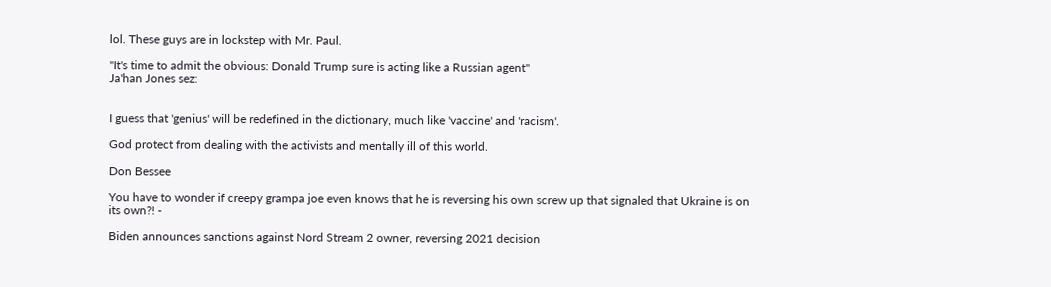lol. These guys are in lockstep with Mr. Paul.

"It's time to admit the obvious: Donald Trump sure is acting like a Russian agent"
Ja'han Jones sez:


I guess that 'genius' will be redefined in the dictionary, much like 'vaccine' and 'racism'.

God protect from dealing with the activists and mentally ill of this world.

Don Bessee

You have to wonder if creepy grampa joe even knows that he is reversing his own screw up that signaled that Ukraine is on its own?! -

Biden announces sanctions against Nord Stream 2 owner, reversing 2021 decision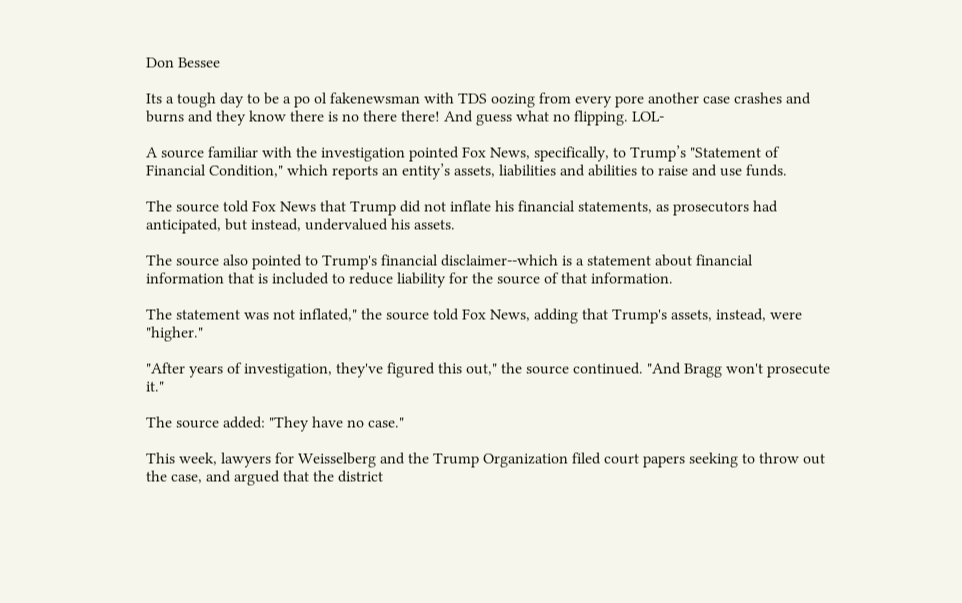Don Bessee

Its a tough day to be a po ol fakenewsman with TDS oozing from every pore another case crashes and burns and they know there is no there there! And guess what no flipping. LOL-

A source familiar with the investigation pointed Fox News, specifically, to Trump’s "Statement of Financial Condition," which reports an entity’s assets, liabilities and abilities to raise and use funds.

The source told Fox News that Trump did not inflate his financial statements, as prosecutors had anticipated, but instead, undervalued his assets.

The source also pointed to Trump's financial disclaimer--which is a statement about financial information that is included to reduce liability for the source of that information.

The statement was not inflated," the source told Fox News, adding that Trump's assets, instead, were "higher."

"After years of investigation, they've figured this out," the source continued. "And Bragg won't prosecute it."

The source added: "They have no case."

This week, lawyers for Weisselberg and the Trump Organization filed court papers seeking to throw out the case, and argued that the district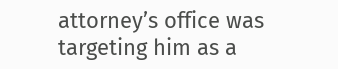attorney’s office was targeting him as a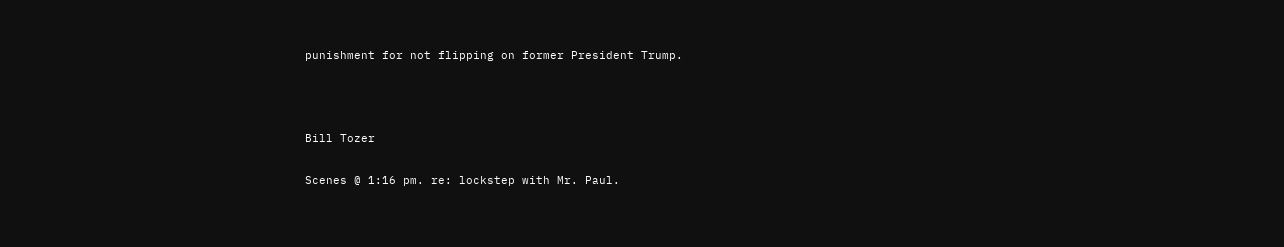punishment for not flipping on former President Trump.



Bill Tozer

Scenes @ 1:16 pm. re: lockstep with Mr. Paul.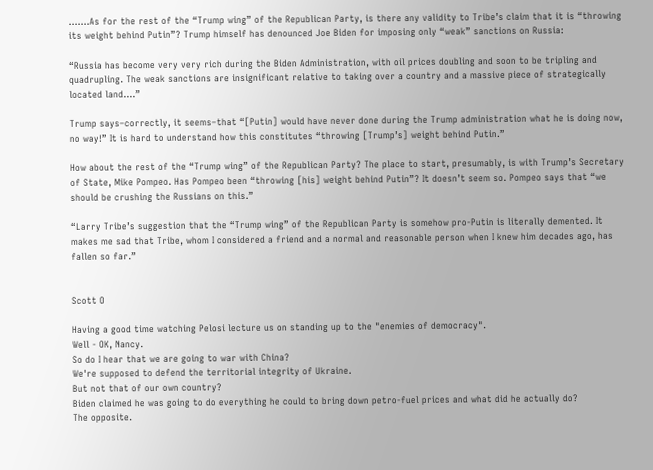…….As for the rest of the “Trump wing” of the Republican Party, is there any validity to Tribe’s claim that it is “throwing its weight behind Putin”? Trump himself has denounced Joe Biden for imposing only “weak” sanctions on Russia:

“Russia has become very very rich during the Biden Administration, with oil prices doubling and soon to be tripling and quadrupling. The weak sanctions are insignificant relative to taking over a country and a massive piece of strategically located land….”

Trump says–correctly, it seems–that “[Putin] would have never done during the Trump administration what he is doing now, no way!” It is hard to understand how this constitutes “throwing [Trump’s] weight behind Putin.”

How about the rest of the “Trump wing” of the Republican Party? The place to start, presumably, is with Trump’s Secretary of State, Mike Pompeo. Has Pompeo been “throwing [his] weight behind Putin”? It doesn’t seem so. Pompeo says that “we should be crushing the Russians on this.”

“Larry Tribe’s suggestion that the “Trump wing” of the Republican Party is somehow pro-Putin is literally demented. It makes me sad that Tribe, whom I considered a friend and a normal and reasonable person when I knew him decades ago, has fallen so far.”


Scott O

Having a good time watching Pelosi lecture us on standing up to the "enemies of democracy".
Well - OK, Nancy.
So do I hear that we are going to war with China?
We're supposed to defend the territorial integrity of Ukraine.
But not that of our own country?
Biden claimed he was going to do everything he could to bring down petro-fuel prices and what did he actually do?
The opposite.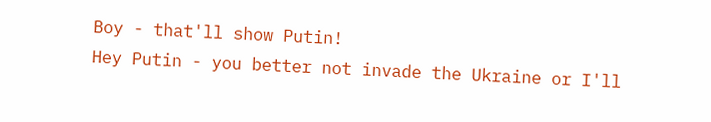Boy - that'll show Putin!
Hey Putin - you better not invade the Ukraine or I'll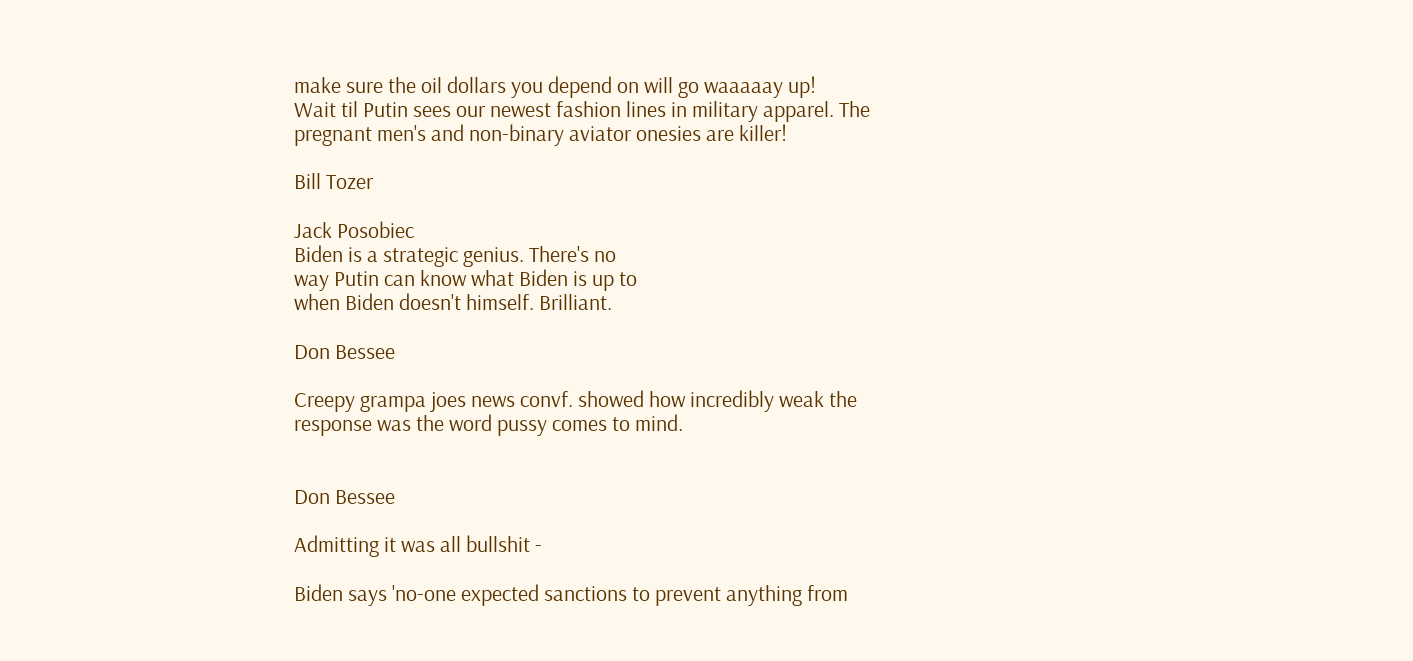make sure the oil dollars you depend on will go waaaaay up!
Wait til Putin sees our newest fashion lines in military apparel. The pregnant men's and non-binary aviator onesies are killer!

Bill Tozer

Jack Posobiec
Biden is a strategic genius. There's no
way Putin can know what Biden is up to
when Biden doesn't himself. Brilliant.

Don Bessee

Creepy grampa joes news convf. showed how incredibly weak the response was the word pussy comes to mind.


Don Bessee

Admitting it was all bullshit -

Biden says 'no-one expected sanctions to prevent anything from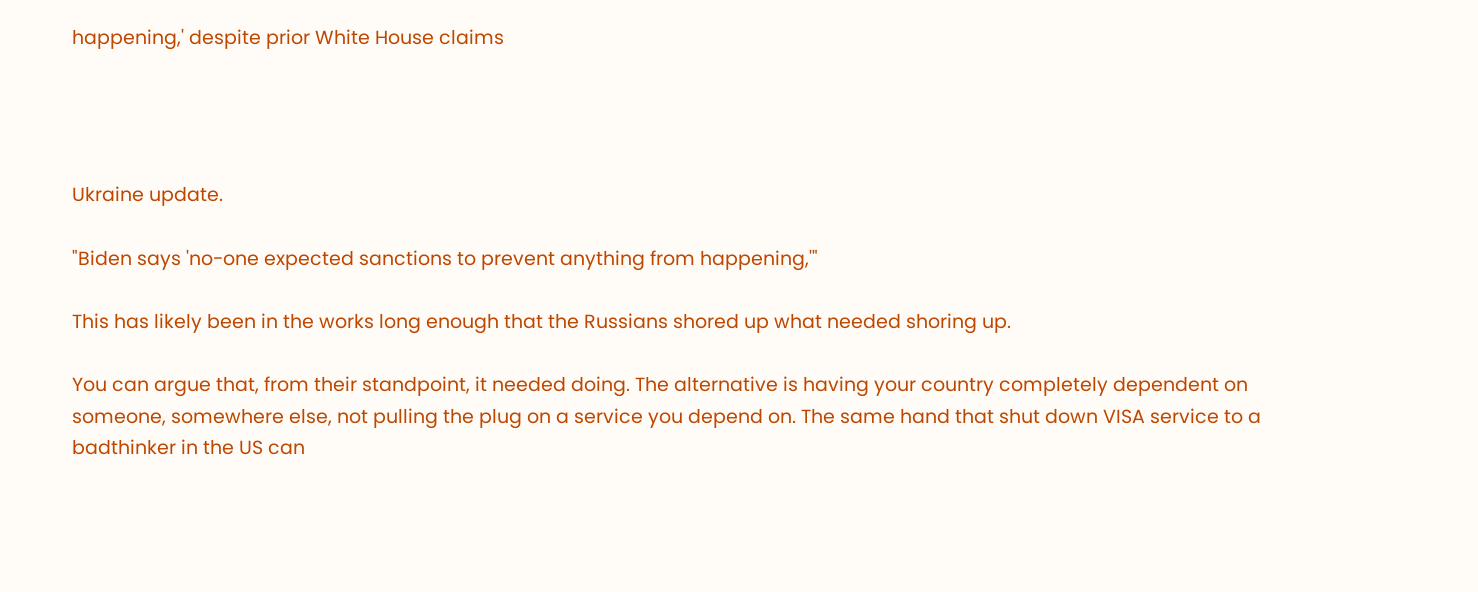happening,' despite prior White House claims




Ukraine update.

"Biden says 'no-one expected sanctions to prevent anything from happening,'"

This has likely been in the works long enough that the Russians shored up what needed shoring up.

You can argue that, from their standpoint, it needed doing. The alternative is having your country completely dependent on someone, somewhere else, not pulling the plug on a service you depend on. The same hand that shut down VISA service to a badthinker in the US can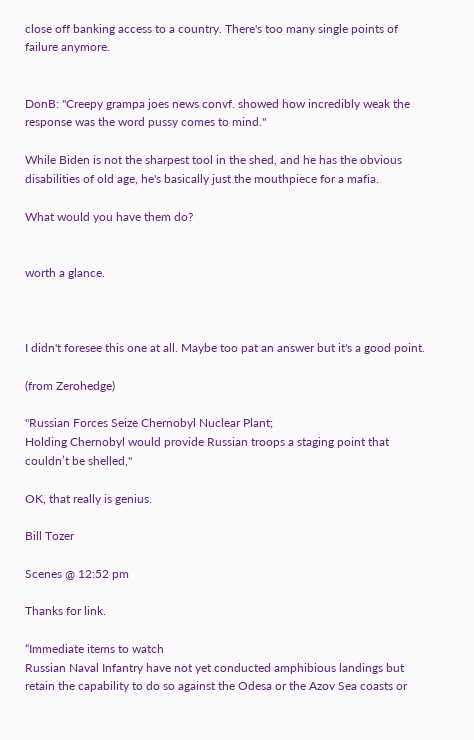close off banking access to a country. There's too many single points of failure anymore.


DonB: "Creepy grampa joes news convf. showed how incredibly weak the response was the word pussy comes to mind."

While Biden is not the sharpest tool in the shed, and he has the obvious disabilities of old age, he's basically just the mouthpiece for a mafia.

What would you have them do?


worth a glance.



I didn't foresee this one at all. Maybe too pat an answer but it's a good point.

(from Zerohedge)

"Russian Forces Seize Chernobyl Nuclear Plant;
Holding Chernobyl would provide Russian troops a staging point that couldn’t be shelled,"

OK, that really is genius.

Bill Tozer

Scenes @ 12:52 pm

Thanks for link.

“Immediate items to watch
Russian Naval Infantry have not yet conducted amphibious landings but retain the capability to do so against the Odesa or the Azov Sea coasts or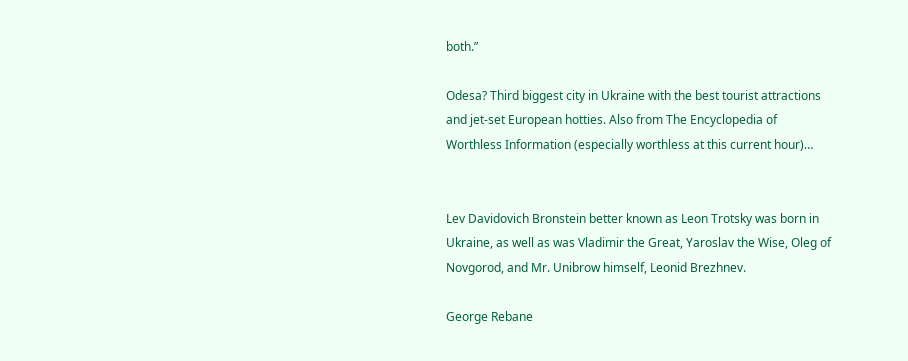both.”

Odesa? Third biggest city in Ukraine with the best tourist attractions and jet-set European hotties. Also from The Encyclopedia of Worthless Information (especially worthless at this current hour)…


Lev Davidovich Bronstein better known as Leon Trotsky was born in Ukraine, as well as was Vladimir the Great, Yaroslav the Wise, Oleg of Novgorod, and Mr. Unibrow himself, Leonid Brezhnev.

George Rebane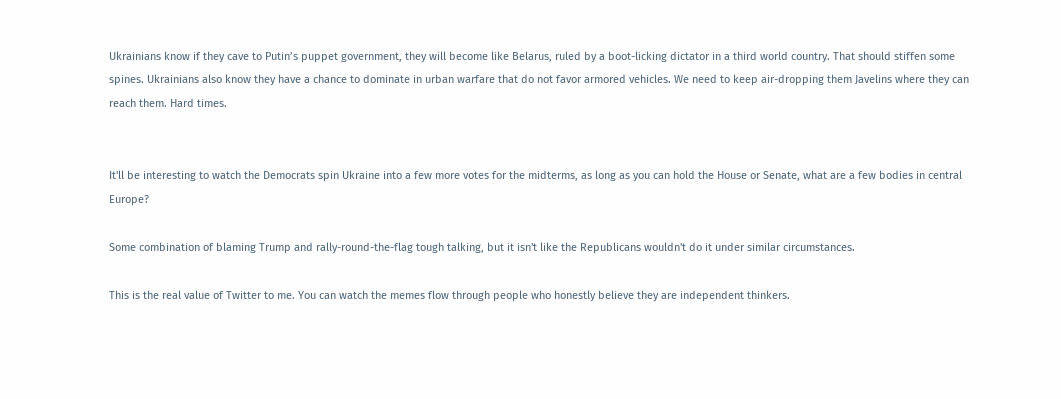Ukrainians know if they cave to Putin’s puppet government, they will become like Belarus, ruled by a boot-licking dictator in a third world country. That should stiffen some spines. Ukrainians also know they have a chance to dominate in urban warfare that do not favor armored vehicles. We need to keep air-dropping them Javelins where they can reach them. Hard times.


It'll be interesting to watch the Democrats spin Ukraine into a few more votes for the midterms, as long as you can hold the House or Senate, what are a few bodies in central Europe?

Some combination of blaming Trump and rally-round-the-flag tough talking, but it isn't like the Republicans wouldn't do it under similar circumstances.

This is the real value of Twitter to me. You can watch the memes flow through people who honestly believe they are independent thinkers.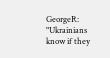GeorgeR: "Ukrainians know if they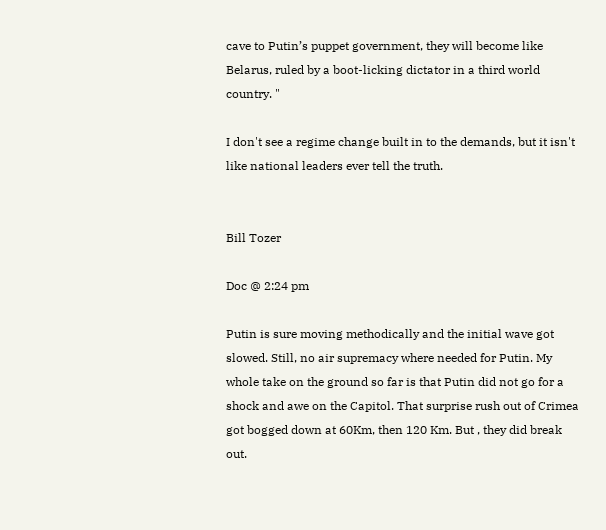cave to Putin’s puppet government, they will become like Belarus, ruled by a boot-licking dictator in a third world country. "

I don't see a regime change built in to the demands, but it isn't like national leaders ever tell the truth.


Bill Tozer

Doc @ 2:24 pm

Putin is sure moving methodically and the initial wave got slowed. Still, no air supremacy where needed for Putin. My whole take on the ground so far is that Putin did not go for a shock and awe on the Capitol. That surprise rush out of Crimea got bogged down at 60Km, then 120 Km. But , they did break out.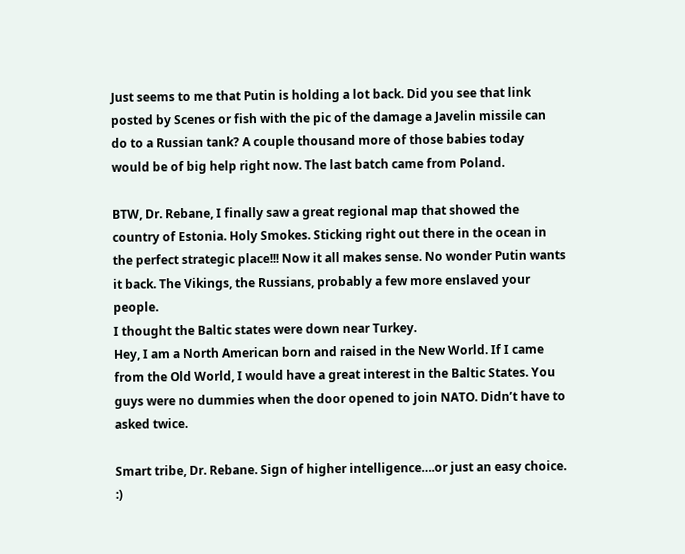Just seems to me that Putin is holding a lot back. Did you see that link posted by Scenes or fish with the pic of the damage a Javelin missile can do to a Russian tank? A couple thousand more of those babies today would be of big help right now. The last batch came from Poland.

BTW, Dr. Rebane, I finally saw a great regional map that showed the country of Estonia. Holy Smokes. Sticking right out there in the ocean in the perfect strategic place!!! Now it all makes sense. No wonder Putin wants it back. The Vikings, the Russians, probably a few more enslaved your people.
I thought the Baltic states were down near Turkey.
Hey, I am a North American born and raised in the New World. If I came from the Old World, I would have a great interest in the Baltic States. You guys were no dummies when the door opened to join NATO. Didn’t have to asked twice.

Smart tribe, Dr. Rebane. Sign of higher intelligence….or just an easy choice. :)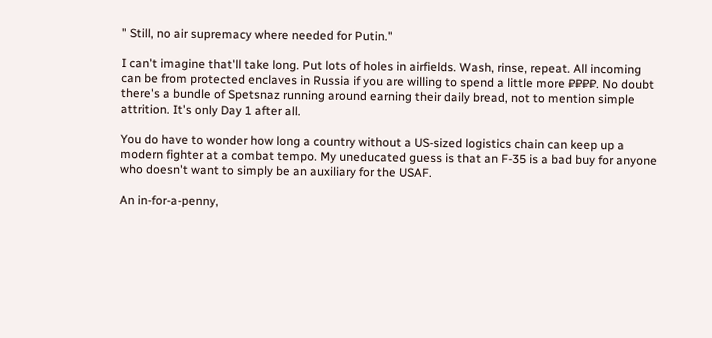" Still, no air supremacy where needed for Putin."

I can't imagine that'll take long. Put lots of holes in airfields. Wash, rinse, repeat. All incoming can be from protected enclaves in Russia if you are willing to spend a little more ₽₽₽₽. No doubt there's a bundle of Spetsnaz running around earning their daily bread, not to mention simple attrition. It's only Day 1 after all.

You do have to wonder how long a country without a US-sized logistics chain can keep up a modern fighter at a combat tempo. My uneducated guess is that an F-35 is a bad buy for anyone who doesn't want to simply be an auxiliary for the USAF.

An in-for-a-penny,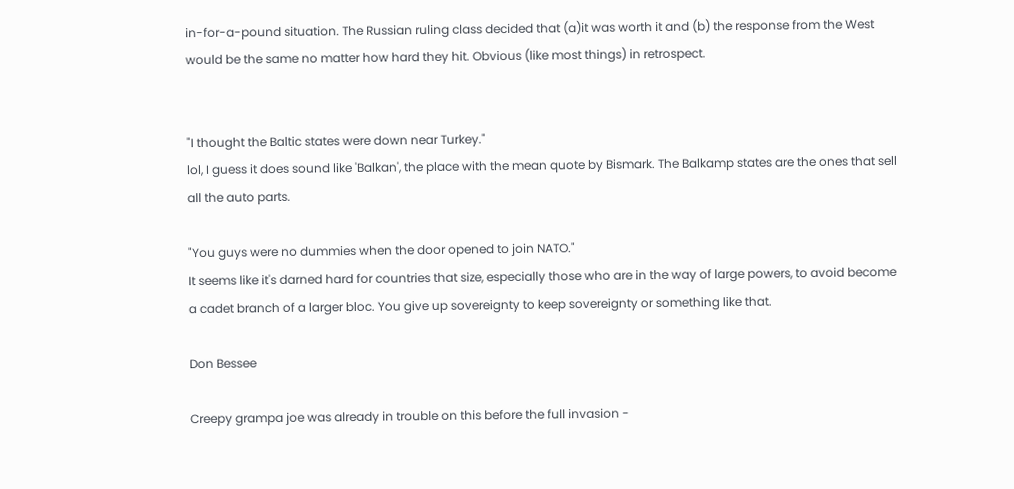in-for-a-pound situation. The Russian ruling class decided that (a)it was worth it and (b) the response from the West would be the same no matter how hard they hit. Obvious (like most things) in retrospect.


"I thought the Baltic states were down near Turkey."
lol, I guess it does sound like 'Balkan', the place with the mean quote by Bismark. The Balkamp states are the ones that sell all the auto parts.

"You guys were no dummies when the door opened to join NATO."
It seems like it's darned hard for countries that size, especially those who are in the way of large powers, to avoid become a cadet branch of a larger bloc. You give up sovereignty to keep sovereignty or something like that.

Don Bessee

Creepy grampa joe was already in trouble on this before the full invasion -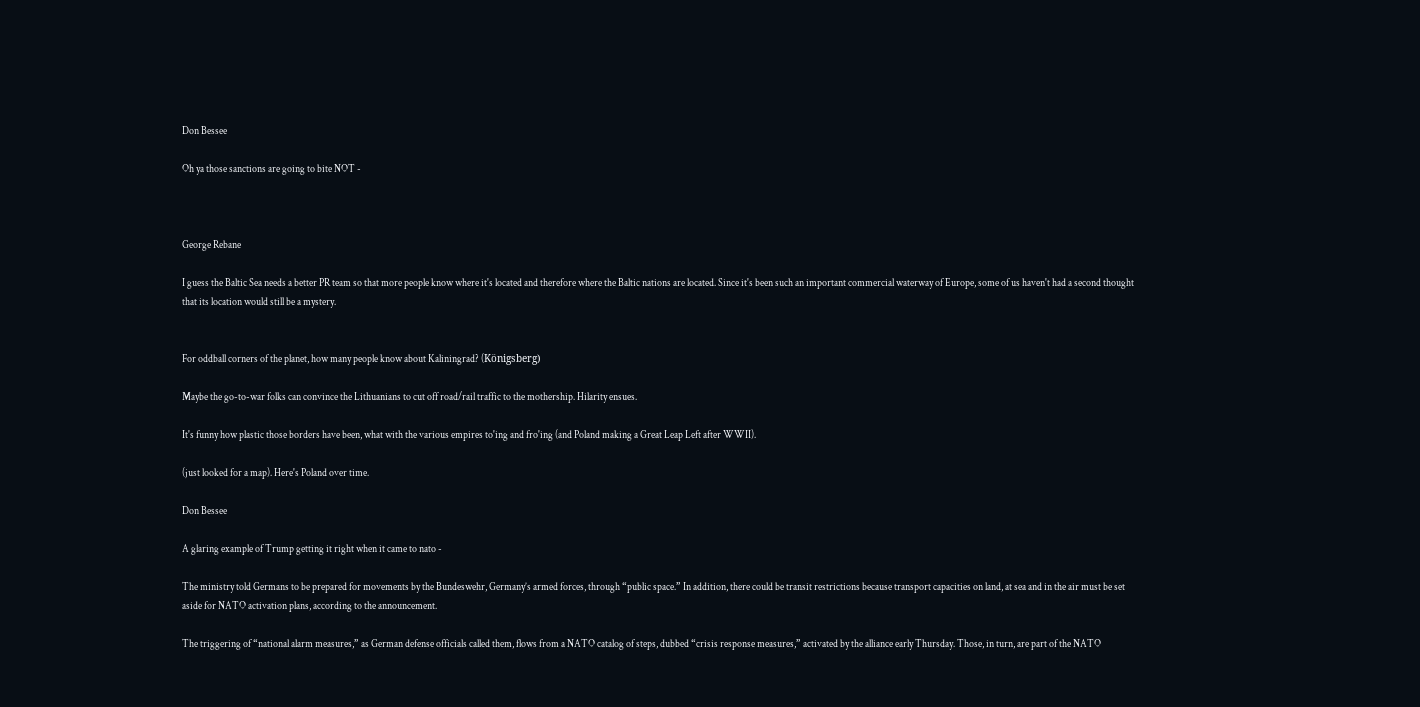Don Bessee

Oh ya those sanctions are going to bite NOT -



George Rebane

I guess the Baltic Sea needs a better PR team so that more people know where it's located and therefore where the Baltic nations are located. Since it's been such an important commercial waterway of Europe, some of us haven't had a second thought that its location would still be a mystery.


For oddball corners of the planet, how many people know about Kaliningrad? (Königsberg)

Maybe the go-to-war folks can convince the Lithuanians to cut off road/rail traffic to the mothership. Hilarity ensues.

It's funny how plastic those borders have been, what with the various empires to'ing and fro'ing (and Poland making a Great Leap Left after WWII).

(just looked for a map). Here's Poland over time.

Don Bessee

A glaring example of Trump getting it right when it came to nato -

The ministry told Germans to be prepared for movements by the Bundeswehr, Germany’s armed forces, through “public space.” In addition, there could be transit restrictions because transport capacities on land, at sea and in the air must be set aside for NATO activation plans, according to the announcement.

The triggering of “national alarm measures,” as German defense officials called them, flows from a NATO catalog of steps, dubbed “crisis response measures,” activated by the alliance early Thursday. Those, in turn, are part of the NATO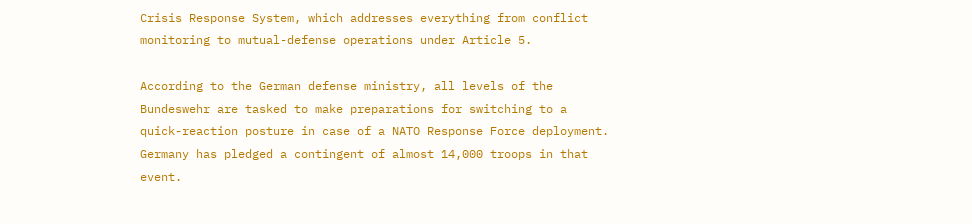Crisis Response System, which addresses everything from conflict monitoring to mutual-defense operations under Article 5.

According to the German defense ministry, all levels of the Bundeswehr are tasked to make preparations for switching to a quick-reaction posture in case of a NATO Response Force deployment. Germany has pledged a contingent of almost 14,000 troops in that event.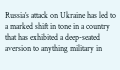Russia’s attack on Ukraine has led to a marked shift in tone in a country that has exhibited a deep-seated aversion to anything military in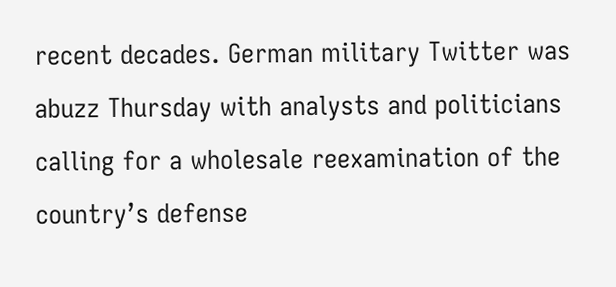recent decades. German military Twitter was abuzz Thursday with analysts and politicians calling for a wholesale reexamination of the country’s defense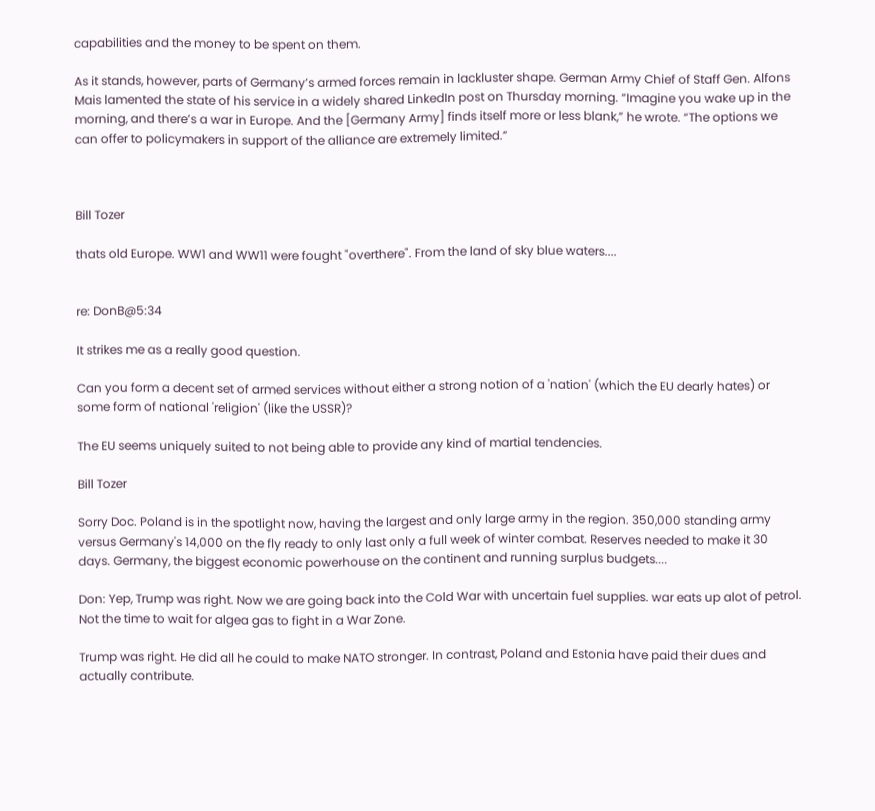capabilities and the money to be spent on them.

As it stands, however, parts of Germany’s armed forces remain in lackluster shape. German Army Chief of Staff Gen. Alfons Mais lamented the state of his service in a widely shared LinkedIn post on Thursday morning. “Imagine you wake up in the morning, and there’s a war in Europe. And the [Germany Army] finds itself more or less blank,” he wrote. “The options we can offer to policymakers in support of the alliance are extremely limited.”



Bill Tozer

thats old Europe. WW1 and WW11 were fought "overthere". From the land of sky blue waters....


re: DonB@5:34

It strikes me as a really good question.

Can you form a decent set of armed services without either a strong notion of a 'nation' (which the EU dearly hates) or some form of national 'religion' (like the USSR)?

The EU seems uniquely suited to not being able to provide any kind of martial tendencies.

Bill Tozer

Sorry Doc. Poland is in the spotlight now, having the largest and only large army in the region. 350,000 standing army versus Germany's 14,000 on the fly ready to only last only a full week of winter combat. Reserves needed to make it 30 days. Germany, the biggest economic powerhouse on the continent and running surplus budgets....

Don: Yep, Trump was right. Now we are going back into the Cold War with uncertain fuel supplies. war eats up alot of petrol. Not the time to wait for algea gas to fight in a War Zone.

Trump was right. He did all he could to make NATO stronger. In contrast, Poland and Estonia have paid their dues and actually contribute.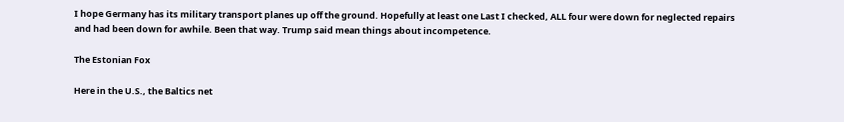I hope Germany has its military transport planes up off the ground. Hopefully at least one Last I checked, ALL four were down for neglected repairs and had been down for awhile. Been that way. Trump said mean things about incompetence.

The Estonian Fox

Here in the U.S., the Baltics net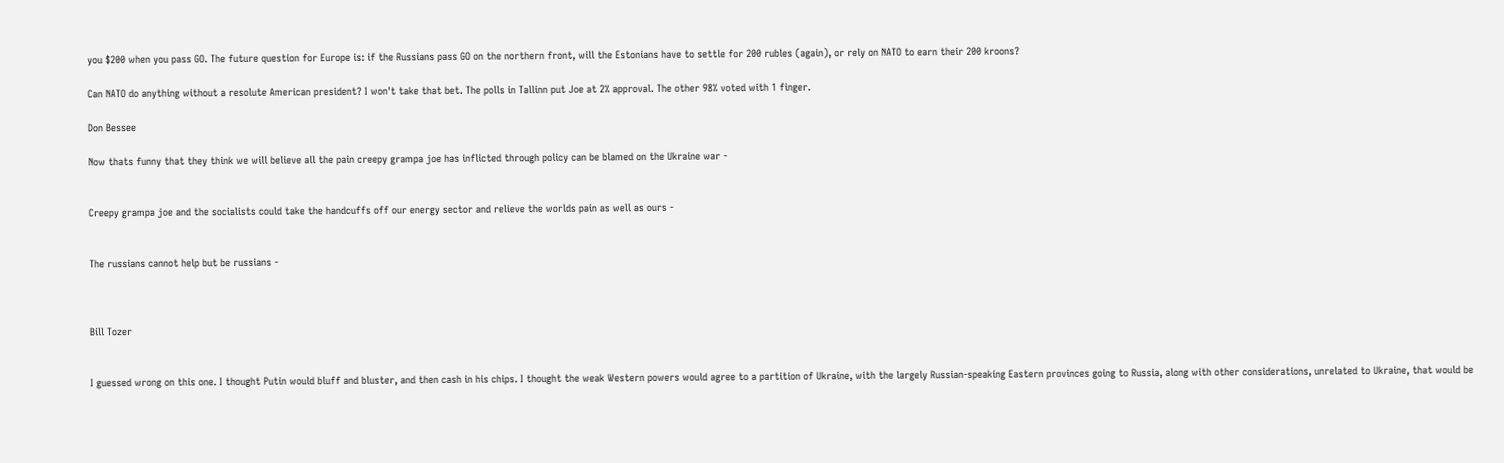you $200 when you pass GO. The future question for Europe is: if the Russians pass GO on the northern front, will the Estonians have to settle for 200 rubles (again), or rely on NATO to earn their 200 kroons?

Can NATO do anything without a resolute American president? I won't take that bet. The polls in Tallinn put Joe at 2% approval. The other 98% voted with 1 finger.

Don Bessee

Now thats funny that they think we will believe all the pain creepy grampa joe has inflicted through policy can be blamed on the Ukraine war -


Creepy grampa joe and the socialists could take the handcuffs off our energy sector and relieve the worlds pain as well as ours -


The russians cannot help but be russians -



Bill Tozer


I guessed wrong on this one. I thought Putin would bluff and bluster, and then cash in his chips. I thought the weak Western powers would agree to a partition of Ukraine, with the largely Russian-speaking Eastern provinces going to Russia, along with other considerations, unrelated to Ukraine, that would be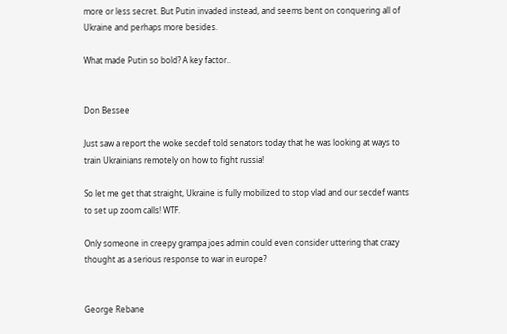more or less secret. But Putin invaded instead, and seems bent on conquering all of Ukraine and perhaps more besides.

What made Putin so bold? A key factor..


Don Bessee

Just saw a report the woke secdef told senators today that he was looking at ways to train Ukrainians remotely on how to fight russia!

So let me get that straight, Ukraine is fully mobilized to stop vlad and our secdef wants to set up zoom calls! WTF.

Only someone in creepy grampa joes admin could even consider uttering that crazy thought as a serious response to war in europe?


George Rebane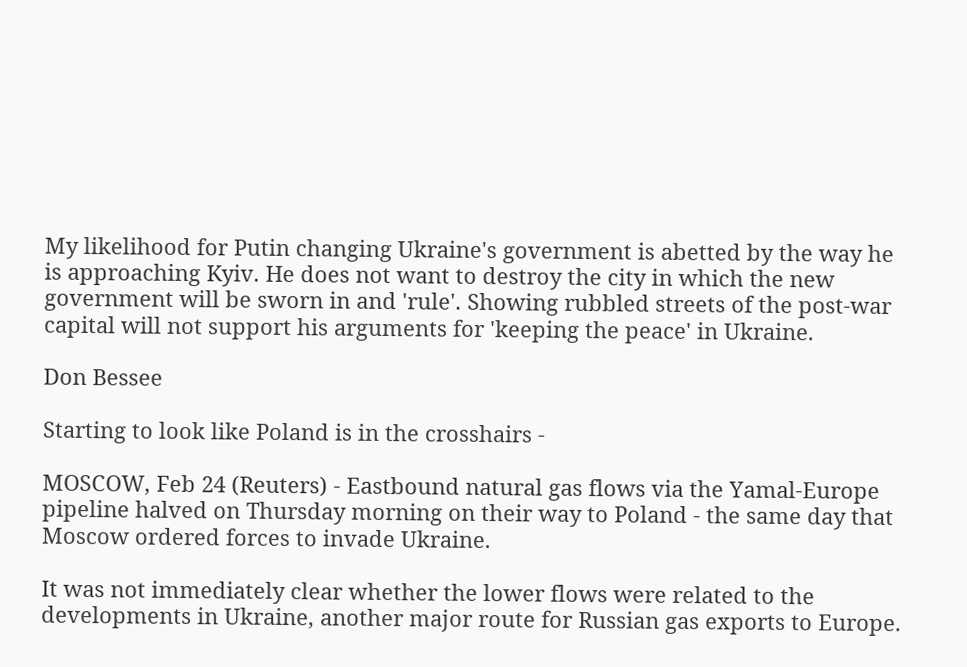My likelihood for Putin changing Ukraine's government is abetted by the way he is approaching Kyiv. He does not want to destroy the city in which the new government will be sworn in and 'rule'. Showing rubbled streets of the post-war capital will not support his arguments for 'keeping the peace' in Ukraine.

Don Bessee

Starting to look like Poland is in the crosshairs -

MOSCOW, Feb 24 (Reuters) - Eastbound natural gas flows via the Yamal-Europe pipeline halved on Thursday morning on their way to Poland - the same day that Moscow ordered forces to invade Ukraine.

It was not immediately clear whether the lower flows were related to the developments in Ukraine, another major route for Russian gas exports to Europe.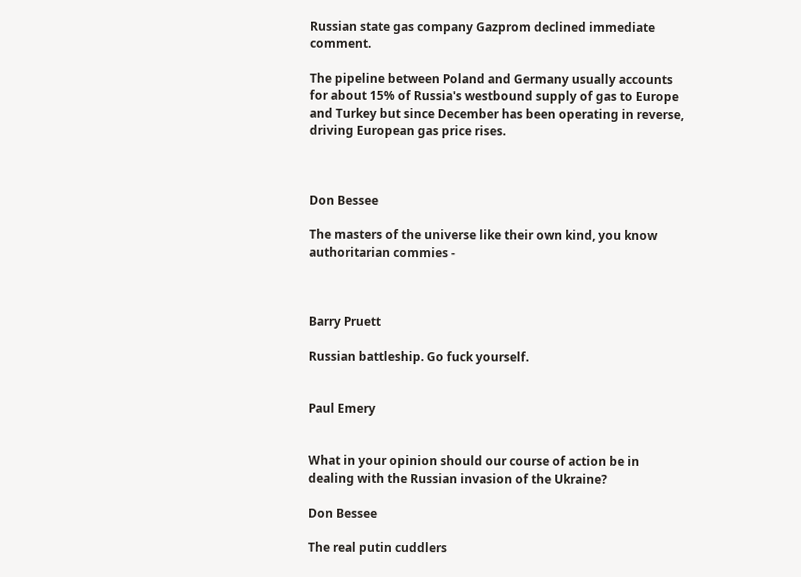Russian state gas company Gazprom declined immediate comment.

The pipeline between Poland and Germany usually accounts for about 15% of Russia's westbound supply of gas to Europe and Turkey but since December has been operating in reverse, driving European gas price rises.



Don Bessee

The masters of the universe like their own kind, you know authoritarian commies -



Barry Pruett

Russian battleship. Go fuck yourself.


Paul Emery


What in your opinion should our course of action be in dealing with the Russian invasion of the Ukraine?

Don Bessee

The real putin cuddlers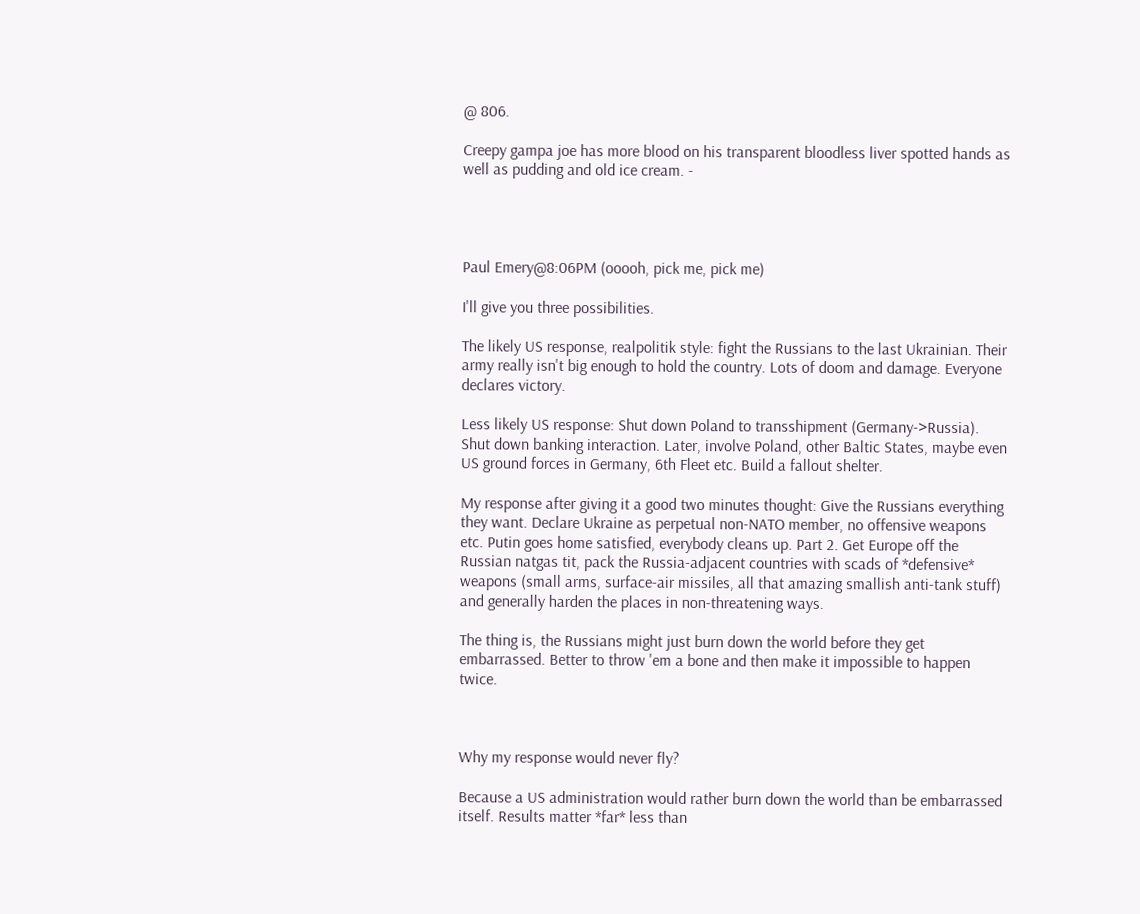@ 806.

Creepy gampa joe has more blood on his transparent bloodless liver spotted hands as well as pudding and old ice cream. -




Paul Emery@8:06PM (ooooh, pick me, pick me)

I'll give you three possibilities.

The likely US response, realpolitik style: fight the Russians to the last Ukrainian. Their army really isn't big enough to hold the country. Lots of doom and damage. Everyone declares victory.

Less likely US response: Shut down Poland to transshipment (Germany->Russia). Shut down banking interaction. Later, involve Poland, other Baltic States, maybe even US ground forces in Germany, 6th Fleet etc. Build a fallout shelter.

My response after giving it a good two minutes thought: Give the Russians everything they want. Declare Ukraine as perpetual non-NATO member, no offensive weapons etc. Putin goes home satisfied, everybody cleans up. Part 2. Get Europe off the Russian natgas tit, pack the Russia-adjacent countries with scads of *defensive* weapons (small arms, surface-air missiles, all that amazing smallish anti-tank stuff) and generally harden the places in non-threatening ways.

The thing is, the Russians might just burn down the world before they get embarrassed. Better to throw 'em a bone and then make it impossible to happen twice.



Why my response would never fly?

Because a US administration would rather burn down the world than be embarrassed itself. Results matter *far* less than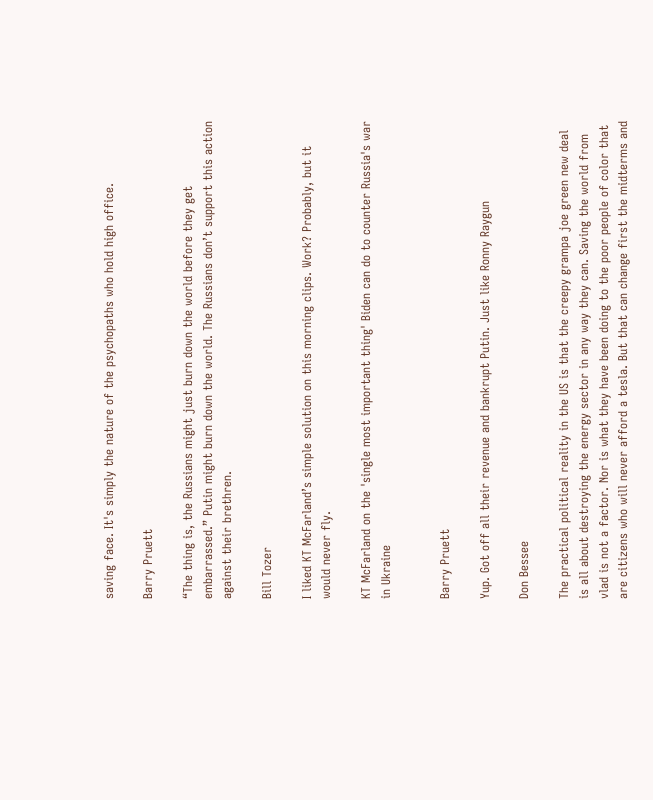saving face. It's simply the nature of the psychopaths who hold high office.

Barry Pruett

“The thing is, the Russians might just burn down the world before they get embarrassed.” Putin might burn down the world. The Russians don’t support this action against their brethren.

Bill Tozer

I liked KT McFarland’s simple solution on this morning clips. Work? Probably, but it would never fly.

KT McFarland on the 'single most important thing' Biden can do to counter Russia's war in Ukraine


Barry Pruett

Yup. Got off all their revenue and bankrupt Putin. Just like Ronny Raygun

Don Bessee

The practical political reality in the US is that the creepy grampa joe green new deal is all about destroying the energy sector in any way they can. Saving the world from vlad is not a factor. Nor is what they have been doing to the poor people of color that are citizens who will never afford a tesla. But that can change first the midterms and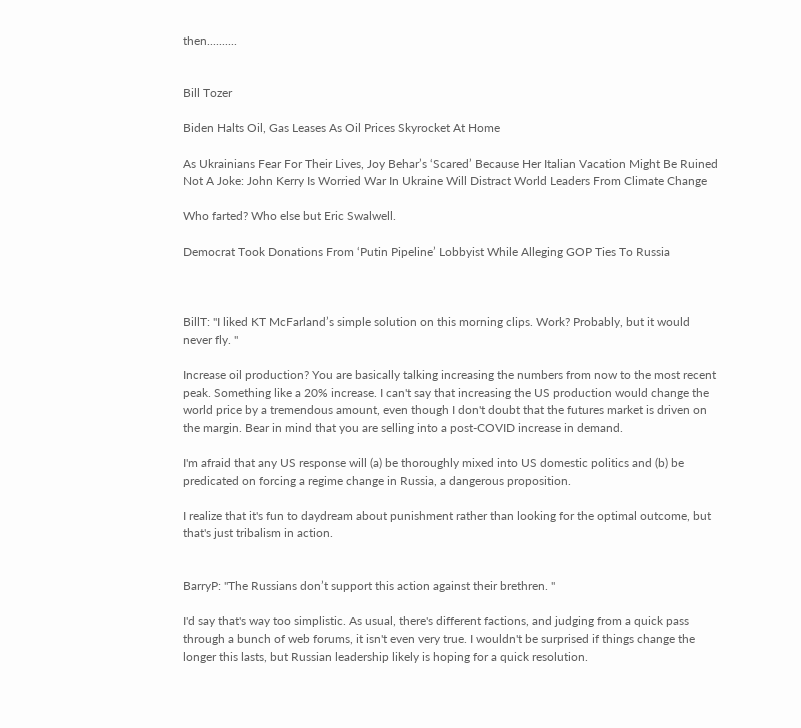then..........


Bill Tozer

Biden Halts Oil, Gas Leases As Oil Prices Skyrocket At Home

As Ukrainians Fear For Their Lives, Joy Behar’s ‘Scared’ Because Her Italian Vacation Might Be Ruined
Not A Joke: John Kerry Is Worried War In Ukraine Will Distract World Leaders From Climate Change

Who farted? Who else but Eric Swalwell.

Democrat Took Donations From ‘Putin Pipeline’ Lobbyist While Alleging GOP Ties To Russia



BillT: "I liked KT McFarland’s simple solution on this morning clips. Work? Probably, but it would never fly. "

Increase oil production? You are basically talking increasing the numbers from now to the most recent peak. Something like a 20% increase. I can't say that increasing the US production would change the world price by a tremendous amount, even though I don't doubt that the futures market is driven on the margin. Bear in mind that you are selling into a post-COVID increase in demand.

I'm afraid that any US response will (a) be thoroughly mixed into US domestic politics and (b) be predicated on forcing a regime change in Russia, a dangerous proposition.

I realize that it's fun to daydream about punishment rather than looking for the optimal outcome, but that's just tribalism in action.


BarryP: "The Russians don’t support this action against their brethren. "

I'd say that's way too simplistic. As usual, there's different factions, and judging from a quick pass through a bunch of web forums, it isn't even very true. I wouldn't be surprised if things change the longer this lasts, but Russian leadership likely is hoping for a quick resolution.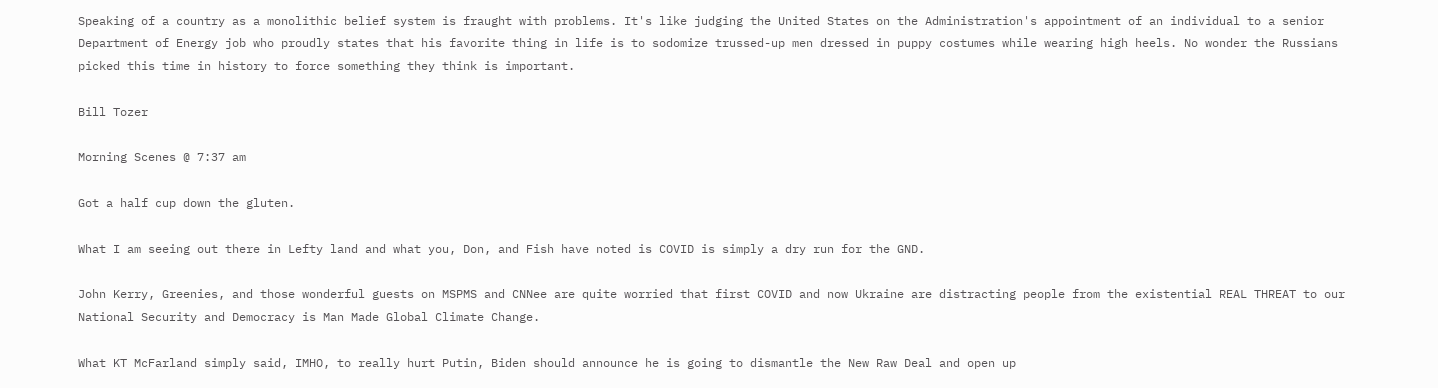Speaking of a country as a monolithic belief system is fraught with problems. It's like judging the United States on the Administration's appointment of an individual to a senior Department of Energy job who proudly states that his favorite thing in life is to sodomize trussed-up men dressed in puppy costumes while wearing high heels. No wonder the Russians picked this time in history to force something they think is important.

Bill Tozer

Morning Scenes @ 7:37 am

Got a half cup down the gluten.

What I am seeing out there in Lefty land and what you, Don, and Fish have noted is COVID is simply a dry run for the GND.

John Kerry, Greenies, and those wonderful guests on MSPMS and CNNee are quite worried that first COVID and now Ukraine are distracting people from the existential REAL THREAT to our National Security and Democracy is Man Made Global Climate Change.

What KT McFarland simply said, IMHO, to really hurt Putin, Biden should announce he is going to dismantle the New Raw Deal and open up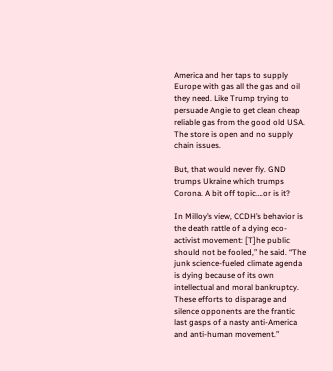America and her taps to supply Europe with gas all the gas and oil they need. Like Trump trying to persuade Angie to get clean cheap reliable gas from the good old USA. The store is open and no supply chain issues.

But, that would never fly. GND trumps Ukraine which trumps Corona. A bit off topic….or is it?

In Milloy’s view, CCDH’s behavior is the death rattle of a dying eco-activist movement: [T]he public should not be fooled,” he said. “The junk science-fueled climate agenda is dying because of its own intellectual and moral bankruptcy. These efforts to disparage and silence opponents are the frantic last gasps of a nasty anti-America and anti-human movement.”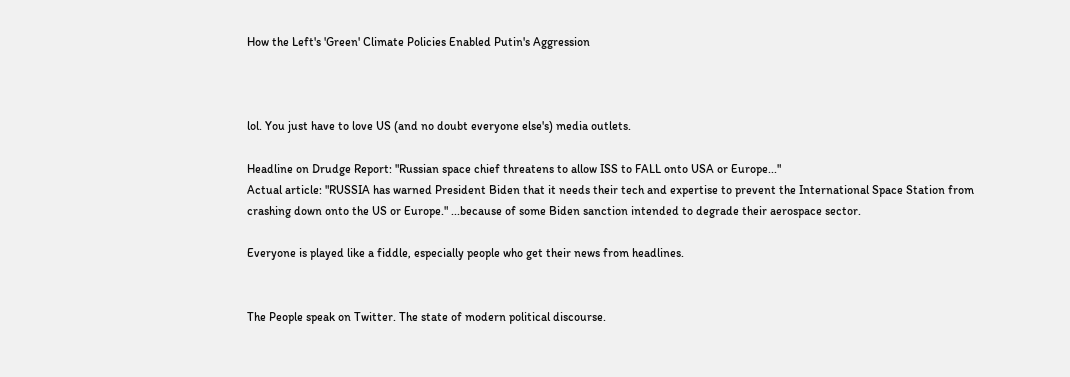How the Left's 'Green' Climate Policies Enabled Putin's Aggression



lol. You just have to love US (and no doubt everyone else's) media outlets.

Headline on Drudge Report: "Russian space chief threatens to allow ISS to FALL onto USA or Europe..."
Actual article: "RUSSIA has warned President Biden that it needs their tech and expertise to prevent the International Space Station from crashing down onto the US or Europe." ...because of some Biden sanction intended to degrade their aerospace sector.

Everyone is played like a fiddle, especially people who get their news from headlines.


The People speak on Twitter. The state of modern political discourse.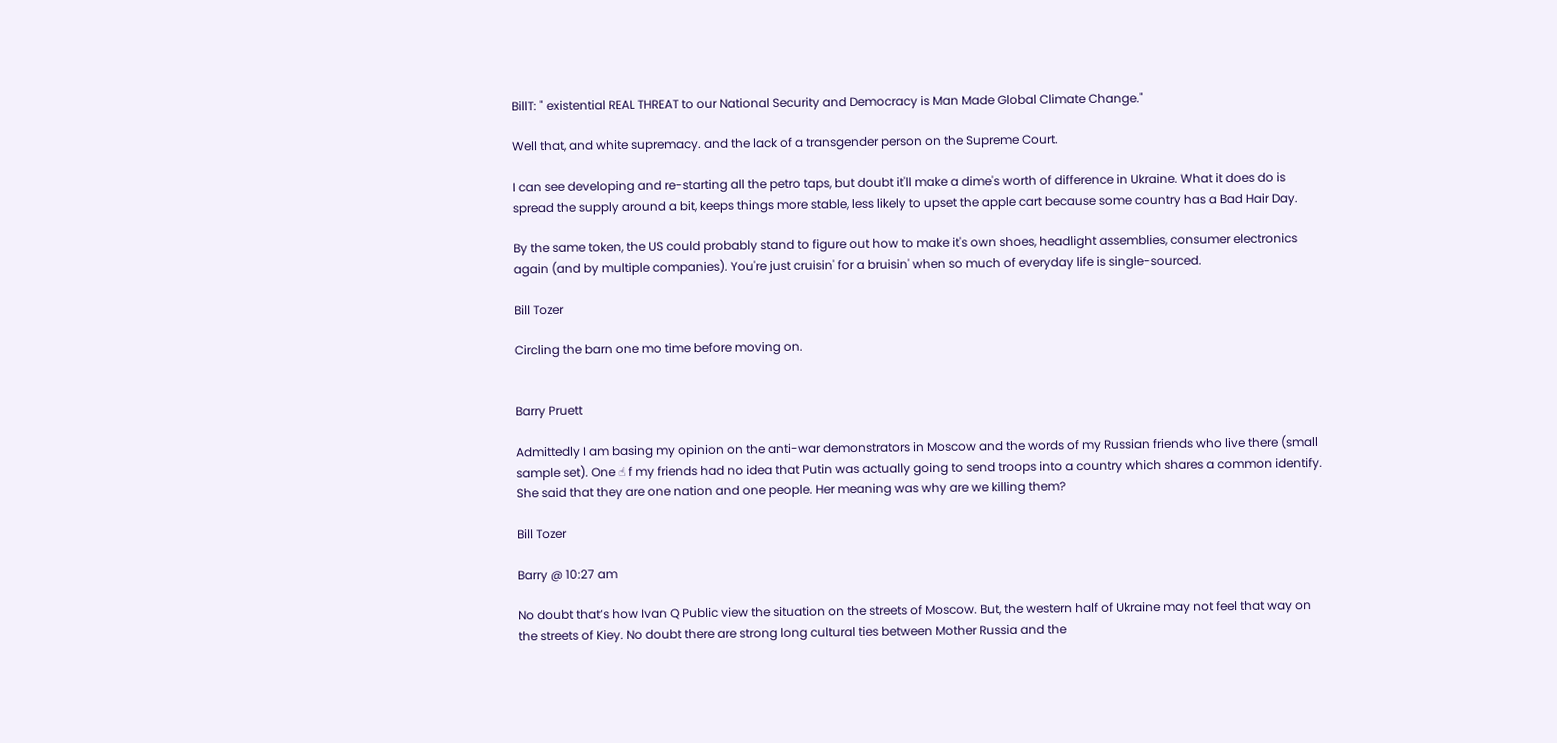BillT: " existential REAL THREAT to our National Security and Democracy is Man Made Global Climate Change."

Well that, and white supremacy. and the lack of a transgender person on the Supreme Court.

I can see developing and re-starting all the petro taps, but doubt it'll make a dime's worth of difference in Ukraine. What it does do is spread the supply around a bit, keeps things more stable, less likely to upset the apple cart because some country has a Bad Hair Day.

By the same token, the US could probably stand to figure out how to make it's own shoes, headlight assemblies, consumer electronics again (and by multiple companies). You're just cruisin' for a bruisin' when so much of everyday life is single-sourced.

Bill Tozer

Circling the barn one mo time before moving on.


Barry Pruett

Admittedly I am basing my opinion on the anti-war demonstrators in Moscow and the words of my Russian friends who live there (small sample set). One ☝ f my friends had no idea that Putin was actually going to send troops into a country which shares a common identify. She said that they are one nation and one people. Her meaning was why are we killing them?

Bill Tozer

Barry @ 10:27 am

No doubt that’s how Ivan Q Public view the situation on the streets of Moscow. But, the western half of Ukraine may not feel that way on the streets of Kiey. No doubt there are strong long cultural ties between Mother Russia and the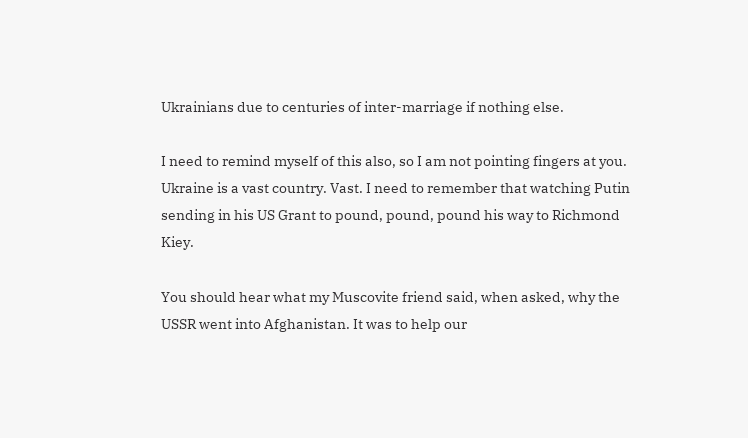Ukrainians due to centuries of inter-marriage if nothing else.

I need to remind myself of this also, so I am not pointing fingers at you. Ukraine is a vast country. Vast. I need to remember that watching Putin sending in his US Grant to pound, pound, pound his way to Richmond Kiey.

You should hear what my Muscovite friend said, when asked, why the USSR went into Afghanistan. It was to help our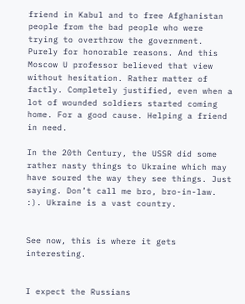friend in Kabul and to free Afghanistan people from the bad people who were trying to overthrow the government. Purely for honorable reasons. And this Moscow U professor believed that view without hesitation. Rather matter of factly. Completely justified, even when a lot of wounded soldiers started coming home. For a good cause. Helping a friend in need.

In the 20th Century, the USSR did some rather nasty things to Ukraine which may have soured the way they see things. Just saying. Don’t call me bro, bro-in-law. :). Ukraine is a vast country.


See now, this is where it gets interesting.


I expect the Russians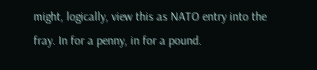might, logically, view this as NATO entry into the fray. In for a penny, in for a pound.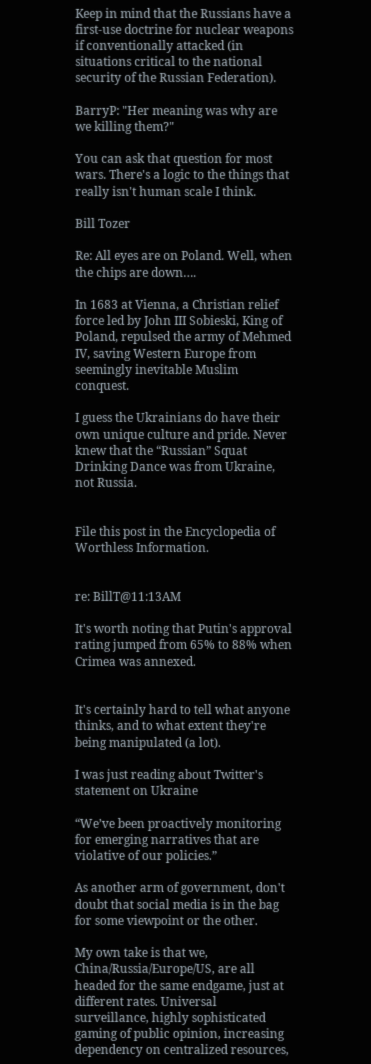Keep in mind that the Russians have a first-use doctrine for nuclear weapons if conventionally attacked (in situations critical to the national security of the Russian Federation).

BarryP: "Her meaning was why are we killing them?"

You can ask that question for most wars. There's a logic to the things that really isn't human scale I think.

Bill Tozer

Re: All eyes are on Poland. Well, when the chips are down….

In 1683 at Vienna, a Christian relief force led by John III Sobieski, King of Poland, repulsed the army of Mehmed IV, saving Western Europe from seemingly inevitable Muslim conquest.

I guess the Ukrainians do have their own unique culture and pride. Never knew that the “Russian” Squat Drinking Dance was from Ukraine, not Russia.


File this post in the Encyclopedia of Worthless Information.


re: BillT@11:13AM

It's worth noting that Putin's approval rating jumped from 65% to 88% when Crimea was annexed.


It's certainly hard to tell what anyone thinks, and to what extent they're being manipulated (a lot).

I was just reading about Twitter's statement on Ukraine

“We’ve been proactively monitoring for emerging narratives that are violative of our policies.”

As another arm of government, don't doubt that social media is in the bag for some viewpoint or the other.

My own take is that we, China/Russia/Europe/US, are all headed for the same endgame, just at different rates. Universal surveillance, highly sophisticated gaming of public opinion, increasing dependency on centralized resources,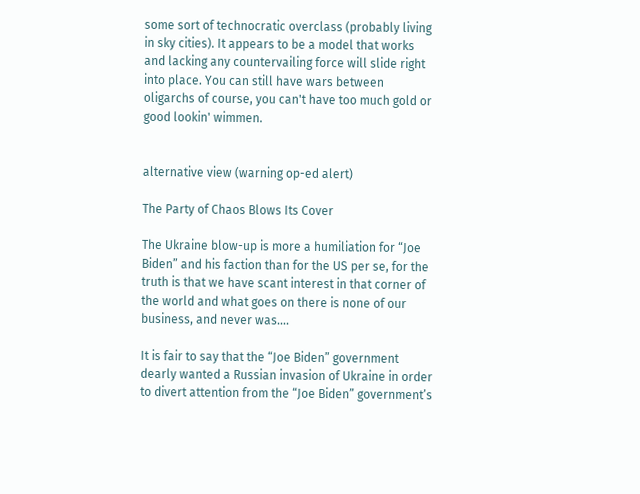some sort of technocratic overclass (probably living in sky cities). It appears to be a model that works and lacking any countervailing force will slide right into place. You can still have wars between oligarchs of course, you can't have too much gold or good lookin' wimmen.


alternative view (warning op-ed alert)

The Party of Chaos Blows Its Cover

The Ukraine blow-up is more a humiliation for “Joe Biden” and his faction than for the US per se, for the truth is that we have scant interest in that corner of the world and what goes on there is none of our business, and never was….

It is fair to say that the “Joe Biden” government dearly wanted a Russian invasion of Ukraine in order to divert attention from the “Joe Biden” government’s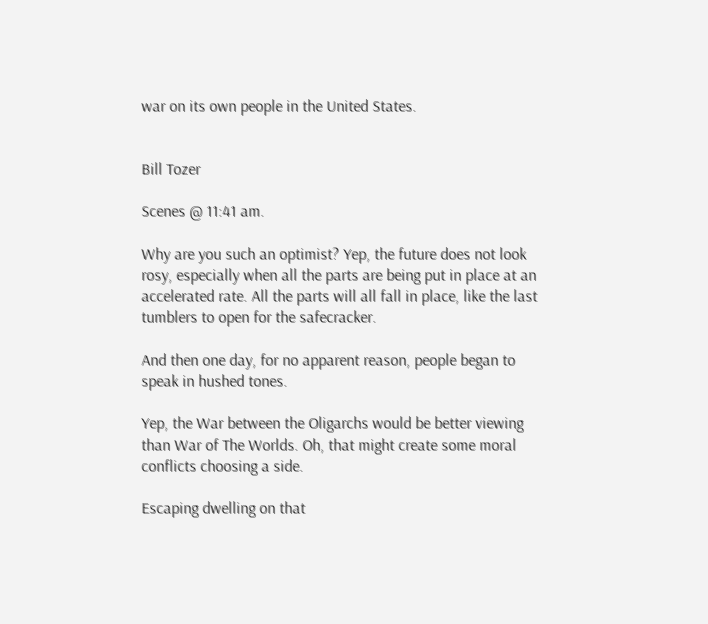war on its own people in the United States.


Bill Tozer

Scenes @ 11:41 am.

Why are you such an optimist? Yep, the future does not look rosy, especially when all the parts are being put in place at an accelerated rate. All the parts will all fall in place, like the last tumblers to open for the safecracker.

And then one day, for no apparent reason, people began to speak in hushed tones.

Yep, the War between the Oligarchs would be better viewing than War of The Worlds. Oh, that might create some moral conflicts choosing a side.

Escaping dwelling on that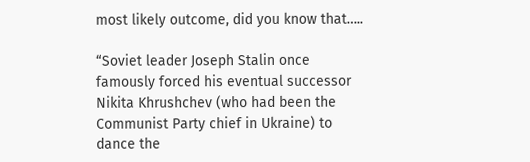most likely outcome, did you know that…..

“Soviet leader Joseph Stalin once famously forced his eventual successor Nikita Khrushchev (who had been the Communist Party chief in Ukraine) to dance the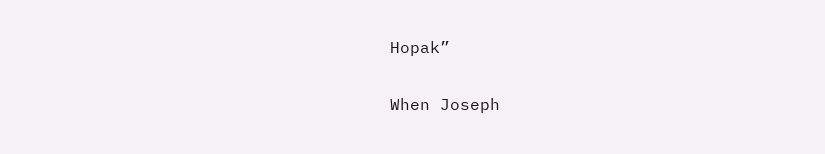Hopak”

When Joseph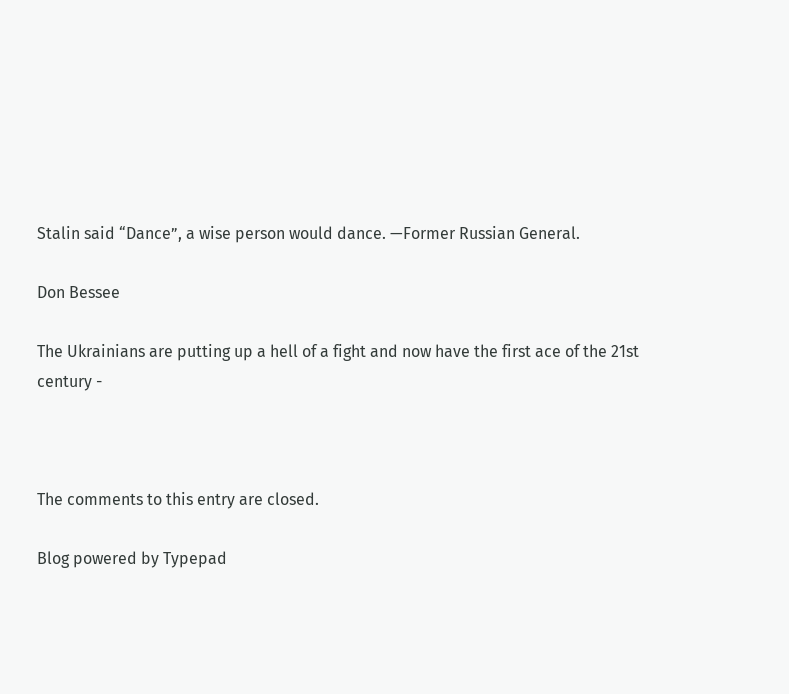Stalin said “Dance”, a wise person would dance. —Former Russian General.

Don Bessee

The Ukrainians are putting up a hell of a fight and now have the first ace of the 21st century -



The comments to this entry are closed.

Blog powered by Typepad